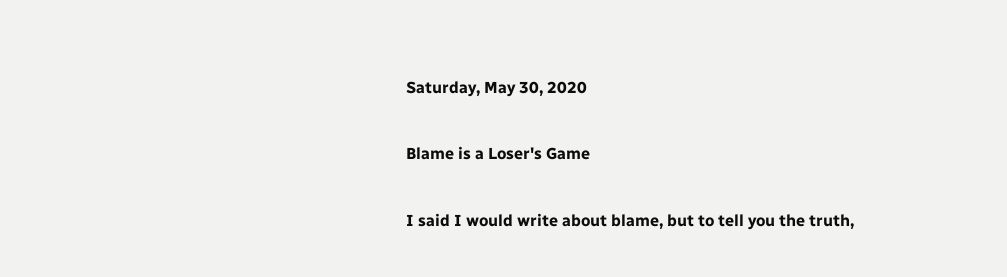Saturday, May 30, 2020

Blame is a Loser's Game

I said I would write about blame, but to tell you the truth,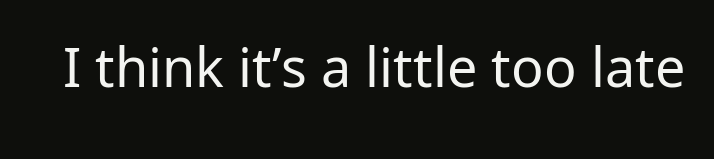I think it’s a little too late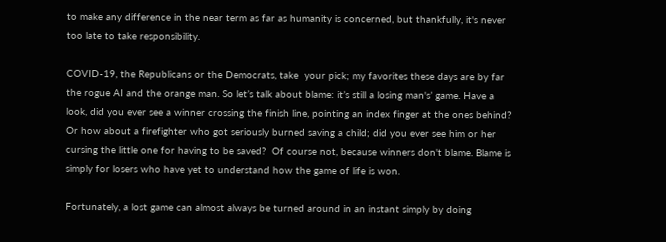to make any difference in the near term as far as humanity is concerned, but thankfully, it's never too late to take responsibility.

COVID-19, the Republicans or the Democrats, take  your pick; my favorites these days are by far the rogue AI and the orange man. So let’s talk about blame: it’s still a losing man's’ game. Have a look, did you ever see a winner crossing the finish line, pointing an index finger at the ones behind? Or how about a firefighter who got seriously burned saving a child; did you ever see him or her cursing the little one for having to be saved?  Of course not, because winners don't blame. Blame is simply for losers who have yet to understand how the game of life is won.

Fortunately, a lost game can almost always be turned around in an instant simply by doing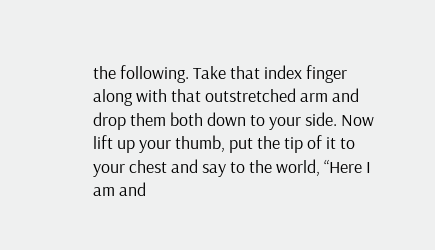the following. Take that index finger along with that outstretched arm and drop them both down to your side. Now lift up your thumb, put the tip of it to your chest and say to the world, “Here I am and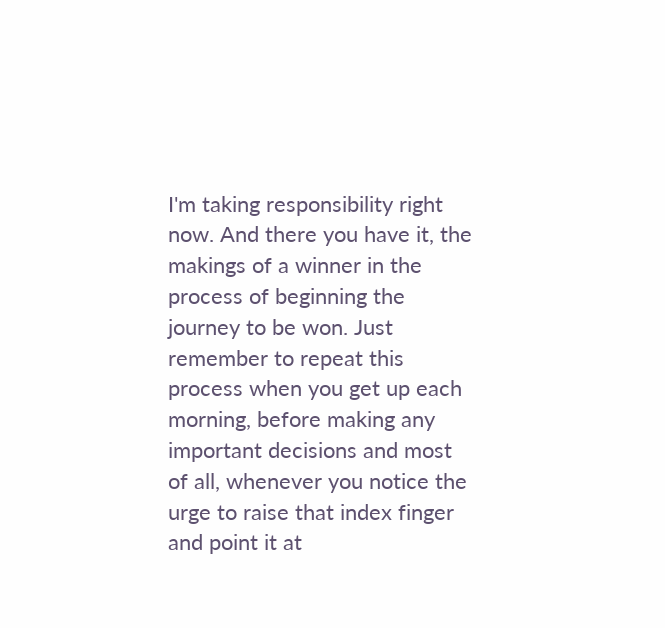I'm taking responsibility right now. And there you have it, the makings of a winner in the process of beginning the journey to be won. Just remember to repeat this process when you get up each morning, before making any important decisions and most of all, whenever you notice the urge to raise that index finger and point it at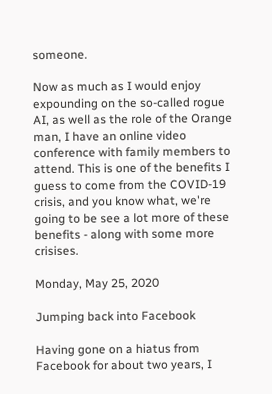someone.

Now as much as I would enjoy expounding on the so-called rogue AI, as well as the role of the Orange man, I have an online video conference with family members to attend. This is one of the benefits I guess to come from the COVID-19 crisis, and you know what, we're going to be see a lot more of these benefits - along with some more crisises.

Monday, May 25, 2020

Jumping back into Facebook

Having gone on a hiatus from Facebook for about two years, I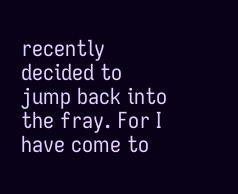recently decided to jump back into the fray. For I have come to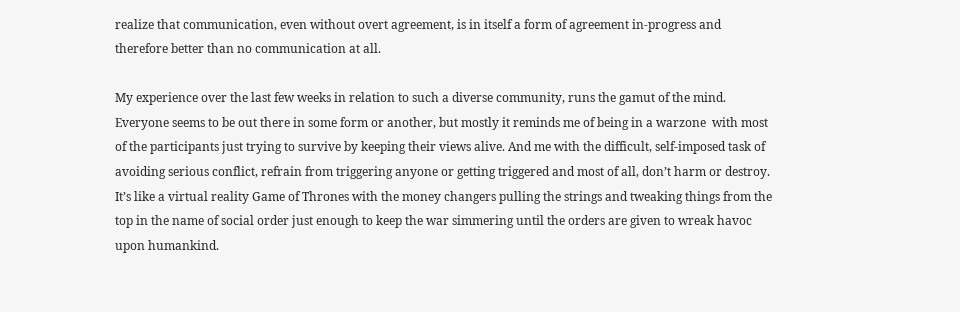realize that communication, even without overt agreement, is in itself a form of agreement in-progress and therefore better than no communication at all.

My experience over the last few weeks in relation to such a diverse community, runs the gamut of the mind.  Everyone seems to be out there in some form or another, but mostly it reminds me of being in a warzone  with most of the participants just trying to survive by keeping their views alive. And me with the difficult, self-imposed task of avoiding serious conflict, refrain from triggering anyone or getting triggered and most of all, don’t harm or destroy. It’s like a virtual reality Game of Thrones with the money changers pulling the strings and tweaking things from the top in the name of social order just enough to keep the war simmering until the orders are given to wreak havoc upon humankind.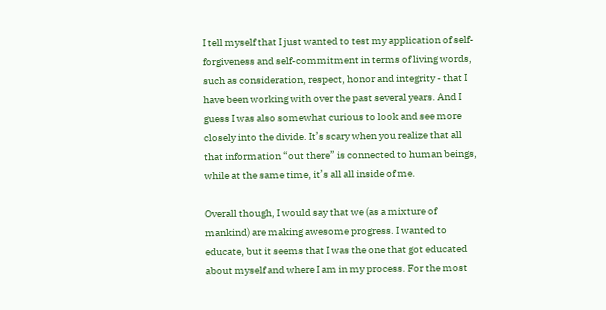I tell myself that I just wanted to test my application of self-forgiveness and self-commitment in terms of living words, such as consideration, respect, honor and integrity - that I have been working with over the past several years. And I guess I was also somewhat curious to look and see more closely into the divide. It’s scary when you realize that all that information “out there” is connected to human beings, while at the same time, it’s all all inside of me.

Overall though, I would say that we (as a mixture of mankind) are making awesome progress. I wanted to educate, but it seems that I was the one that got educated about myself and where I am in my process. For the most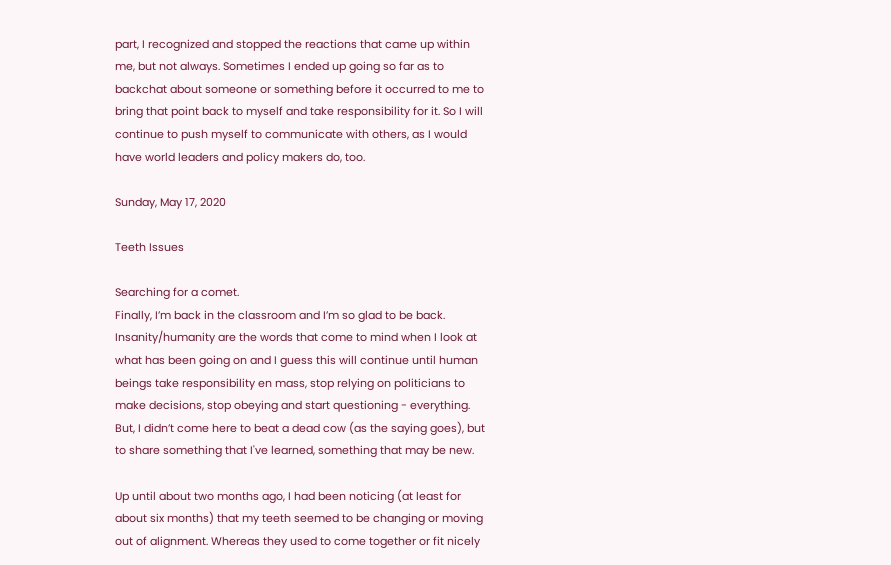part, I recognized and stopped the reactions that came up within me, but not always. Sometimes I ended up going so far as to backchat about someone or something before it occurred to me to bring that point back to myself and take responsibility for it. So I will continue to push myself to communicate with others, as I would have world leaders and policy makers do, too.

Sunday, May 17, 2020

Teeth Issues

Searching for a comet.
Finally, I’m back in the classroom and I’m so glad to be back. Insanity/humanity are the words that come to mind when I look at what has been going on and I guess this will continue until human beings take responsibility en mass, stop relying on politicians to make decisions, stop obeying and start questioning - everything. But, I didn’t come here to beat a dead cow (as the saying goes), but to share something that I've learned, something that may be new.

Up until about two months ago, I had been noticing (at least for about six months) that my teeth seemed to be changing or moving out of alignment. Whereas they used to come together or fit nicely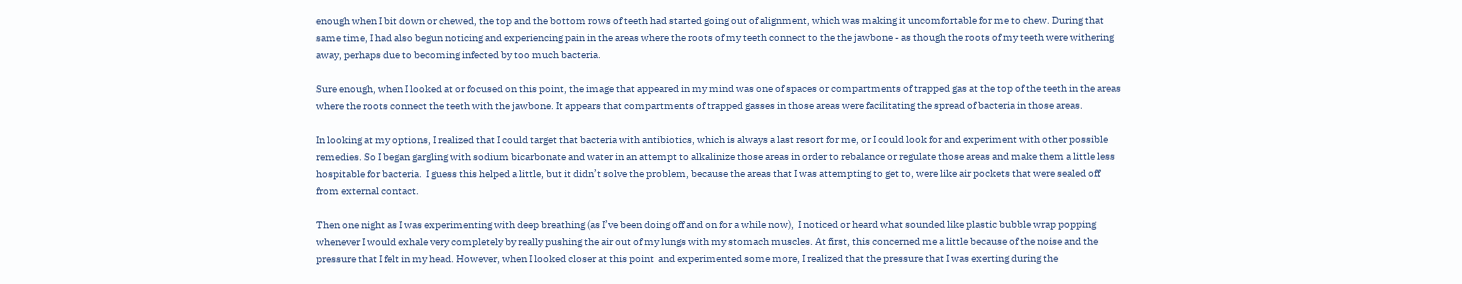enough when I bit down or chewed, the top and the bottom rows of teeth had started going out of alignment, which was making it uncomfortable for me to chew. During that same time, I had also begun noticing and experiencing pain in the areas where the roots of my teeth connect to the the jawbone - as though the roots of my teeth were withering away, perhaps due to becoming infected by too much bacteria.

Sure enough, when I looked at or focused on this point, the image that appeared in my mind was one of spaces or compartments of trapped gas at the top of the teeth in the areas where the roots connect the teeth with the jawbone. It appears that compartments of trapped gasses in those areas were facilitating the spread of bacteria in those areas.

In looking at my options, I realized that I could target that bacteria with antibiotics, which is always a last resort for me, or I could look for and experiment with other possible remedies. So I began gargling with sodium bicarbonate and water in an attempt to alkalinize those areas in order to rebalance or regulate those areas and make them a little less hospitable for bacteria.  I guess this helped a little, but it didn’t solve the problem, because the areas that I was attempting to get to, were like air pockets that were sealed off from external contact.

Then one night as I was experimenting with deep breathing (as I’ve been doing off and on for a while now),  I noticed or heard what sounded like plastic bubble wrap popping  whenever I would exhale very completely by really pushing the air out of my lungs with my stomach muscles. At first, this concerned me a little because of the noise and the pressure that I felt in my head. However, when I looked closer at this point  and experimented some more, I realized that the pressure that I was exerting during the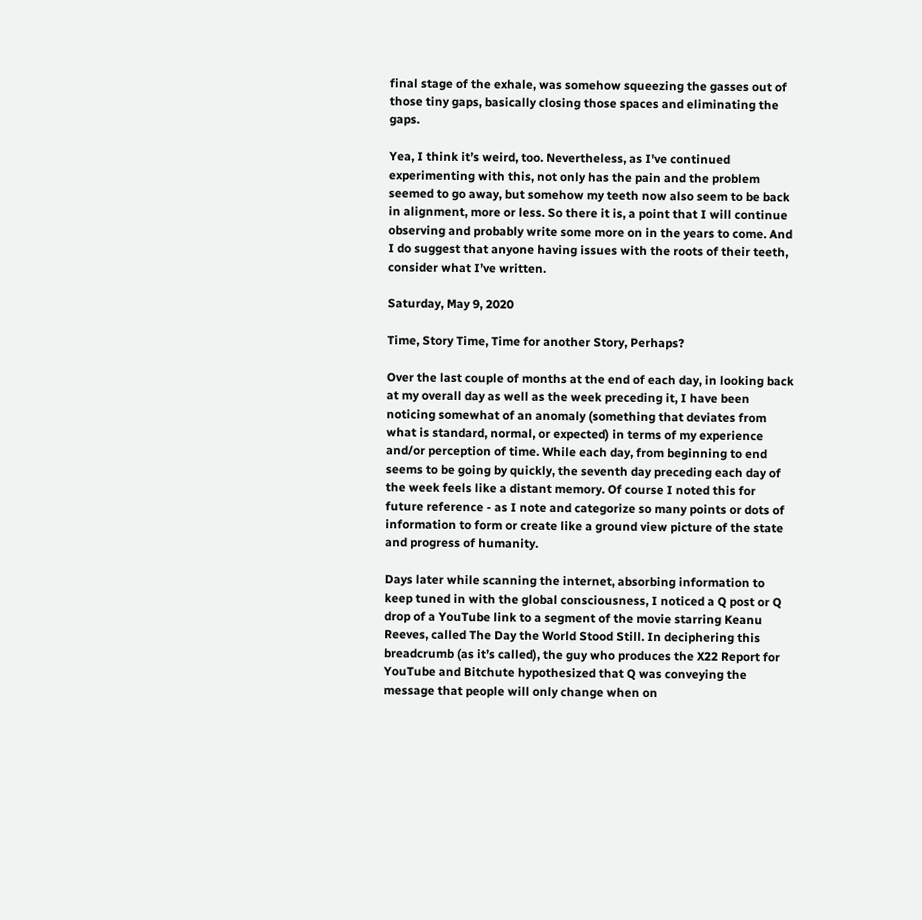final stage of the exhale, was somehow squeezing the gasses out of those tiny gaps, basically closing those spaces and eliminating the gaps.

Yea, I think it’s weird, too. Nevertheless, as I've continued experimenting with this, not only has the pain and the problem seemed to go away, but somehow my teeth now also seem to be back in alignment, more or less. So there it is, a point that I will continue observing and probably write some more on in the years to come. And I do suggest that anyone having issues with the roots of their teeth, consider what I’ve written.

Saturday, May 9, 2020

Time, Story Time, Time for another Story, Perhaps?

Over the last couple of months at the end of each day, in looking back at my overall day as well as the week preceding it, I have been noticing somewhat of an anomaly (something that deviates from what is standard, normal, or expected) in terms of my experience and/or perception of time. While each day, from beginning to end seems to be going by quickly, the seventh day preceding each day of the week feels like a distant memory. Of course I noted this for future reference - as I note and categorize so many points or dots of information to form or create like a ground view picture of the state and progress of humanity.

Days later while scanning the internet, absorbing information to keep tuned in with the global consciousness, I noticed a Q post or Q drop of a YouTube link to a segment of the movie starring Keanu Reeves, called The Day the World Stood Still. In deciphering this breadcrumb (as it’s called), the guy who produces the X22 Report for YouTube and Bitchute hypothesized that Q was conveying the message that people will only change when on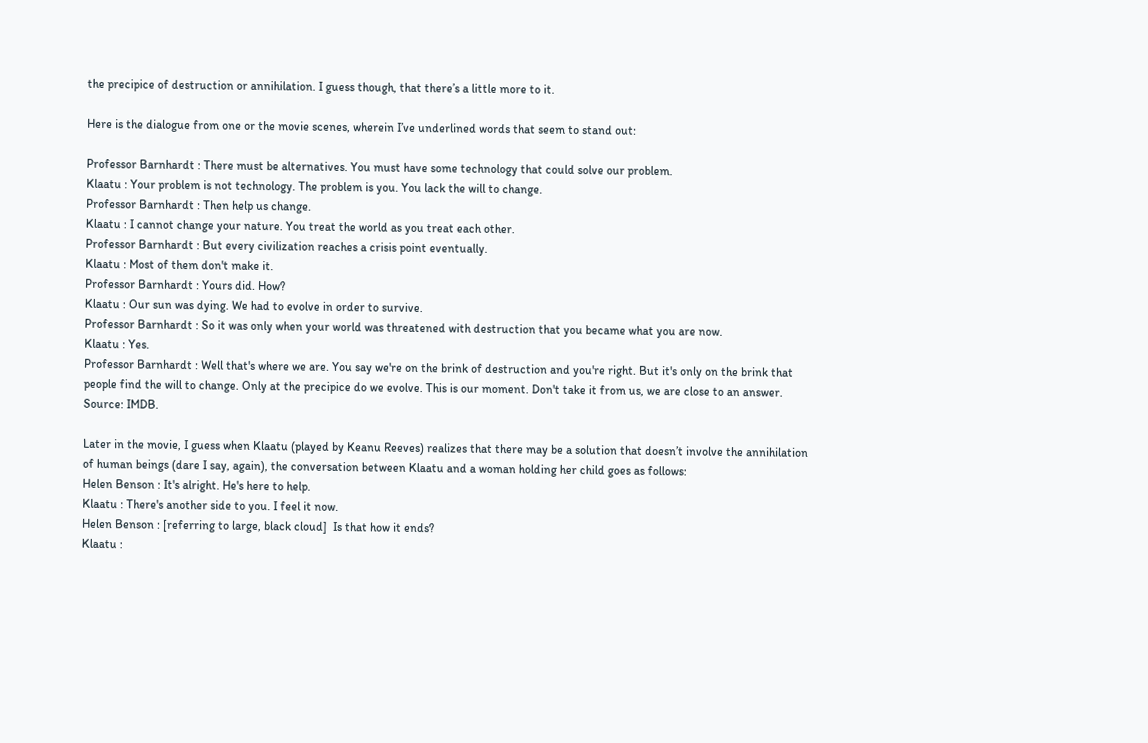the precipice of destruction or annihilation. I guess though, that there’s a little more to it.

Here is the dialogue from one or the movie scenes, wherein I’ve underlined words that seem to stand out:

Professor Barnhardt : There must be alternatives. You must have some technology that could solve our problem.
Klaatu : Your problem is not technology. The problem is you. You lack the will to change.
Professor Barnhardt : Then help us change.
Klaatu : I cannot change your nature. You treat the world as you treat each other.
Professor Barnhardt : But every civilization reaches a crisis point eventually.
Klaatu : Most of them don't make it.
Professor Barnhardt : Yours did. How?
Klaatu : Our sun was dying. We had to evolve in order to survive.
Professor Barnhardt : So it was only when your world was threatened with destruction that you became what you are now.
Klaatu : Yes.
Professor Barnhardt : Well that's where we are. You say we're on the brink of destruction and you're right. But it's only on the brink that people find the will to change. Only at the precipice do we evolve. This is our moment. Don't take it from us, we are close to an answer. Source: IMDB.

Later in the movie, I guess when Klaatu (played by Keanu Reeves) realizes that there may be a solution that doesn’t involve the annihilation of human beings (dare I say, again), the conversation between Klaatu and a woman holding her child goes as follows:
Helen Benson : It's alright. He's here to help.
Klaatu : There's another side to you. I feel it now.
Helen Benson : [referring to large, black cloud]  Is that how it ends?
Klaatu :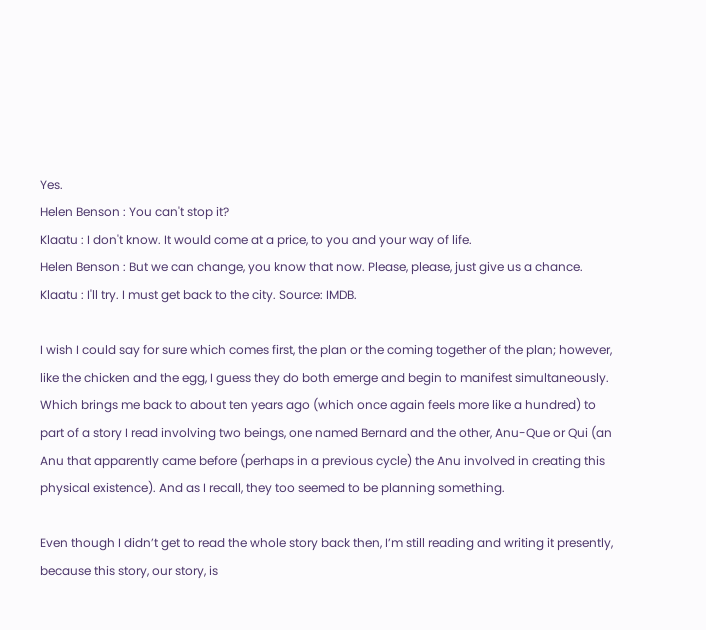Yes.
Helen Benson : You can't stop it?
Klaatu : I don't know. It would come at a price, to you and your way of life.
Helen Benson : But we can change, you know that now. Please, please, just give us a chance.
Klaatu : I'll try. I must get back to the city. Source: IMDB.

I wish I could say for sure which comes first, the plan or the coming together of the plan; however, like the chicken and the egg, I guess they do both emerge and begin to manifest simultaneously. Which brings me back to about ten years ago (which once again feels more like a hundred) to part of a story I read involving two beings, one named Bernard and the other, Anu-Que or Qui (an Anu that apparently came before (perhaps in a previous cycle) the Anu involved in creating this physical existence). And as I recall, they too seemed to be planning something.

Even though I didn’t get to read the whole story back then, I’m still reading and writing it presently, because this story, our story, is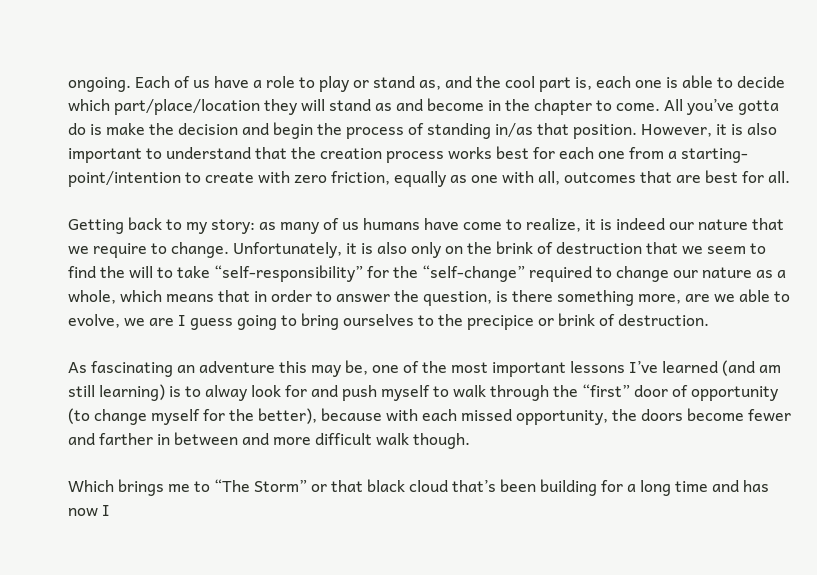ongoing. Each of us have a role to play or stand as, and the cool part is, each one is able to decide which part/place/location they will stand as and become in the chapter to come. All you’ve gotta do is make the decision and begin the process of standing in/as that position. However, it is also important to understand that the creation process works best for each one from a starting-point/intention to create with zero friction, equally as one with all, outcomes that are best for all.

Getting back to my story: as many of us humans have come to realize, it is indeed our nature that we require to change. Unfortunately, it is also only on the brink of destruction that we seem to find the will to take “self-responsibility” for the “self-change” required to change our nature as a whole, which means that in order to answer the question, is there something more, are we able to evolve, we are I guess going to bring ourselves to the precipice or brink of destruction.

As fascinating an adventure this may be, one of the most important lessons I’ve learned (and am still learning) is to alway look for and push myself to walk through the “first” door of opportunity (to change myself for the better), because with each missed opportunity, the doors become fewer and farther in between and more difficult walk though.

Which brings me to “The Storm” or that black cloud that’s been building for a long time and has now I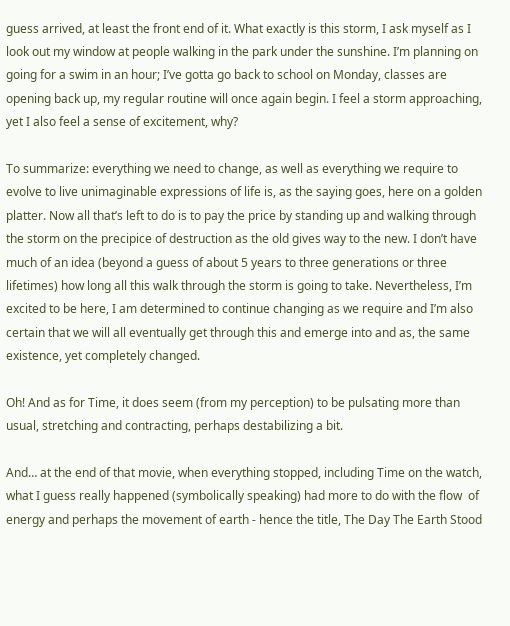guess arrived, at least the front end of it. What exactly is this storm, I ask myself as I look out my window at people walking in the park under the sunshine. I’m planning on going for a swim in an hour; I’ve gotta go back to school on Monday, classes are opening back up, my regular routine will once again begin. I feel a storm approaching, yet I also feel a sense of excitement, why?

To summarize: everything we need to change, as well as everything we require to evolve to live unimaginable expressions of life is, as the saying goes, here on a golden platter. Now all that’s left to do is to pay the price by standing up and walking through the storm on the precipice of destruction as the old gives way to the new. I don’t have much of an idea (beyond a guess of about 5 years to three generations or three lifetimes) how long all this walk through the storm is going to take. Nevertheless, I’m excited to be here, I am determined to continue changing as we require and I’m also certain that we will all eventually get through this and emerge into and as, the same existence, yet completely changed.

Oh! And as for Time, it does seem (from my perception) to be pulsating more than usual, stretching and contracting, perhaps destabilizing a bit.

And… at the end of that movie, when everything stopped, including Time on the watch, what I guess really happened (symbolically speaking) had more to do with the flow  of energy and perhaps the movement of earth - hence the title, The Day The Earth Stood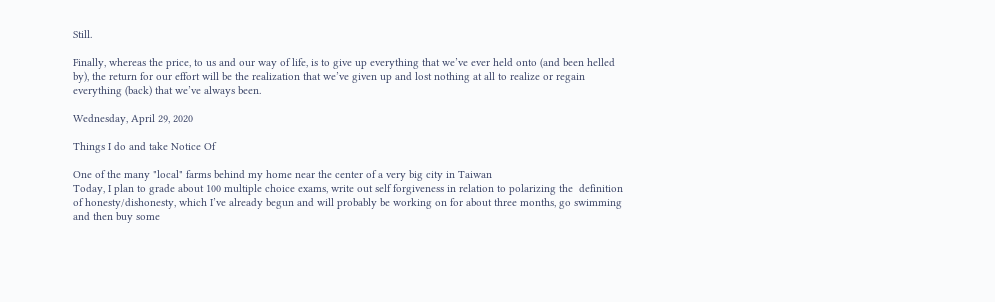Still.

Finally, whereas the price, to us and our way of life, is to give up everything that we’ve ever held onto (and been helled by), the return for our effort will be the realization that we’ve given up and lost nothing at all to realize or regain everything (back) that we’ve always been.

Wednesday, April 29, 2020

Things I do and take Notice Of

One of the many "local" farms behind my home near the center of a very big city in Taiwan
Today, I plan to grade about 100 multiple choice exams, write out self forgiveness in relation to polarizing the  definition of honesty/dishonesty, which I’ve already begun and will probably be working on for about three months, go swimming and then buy some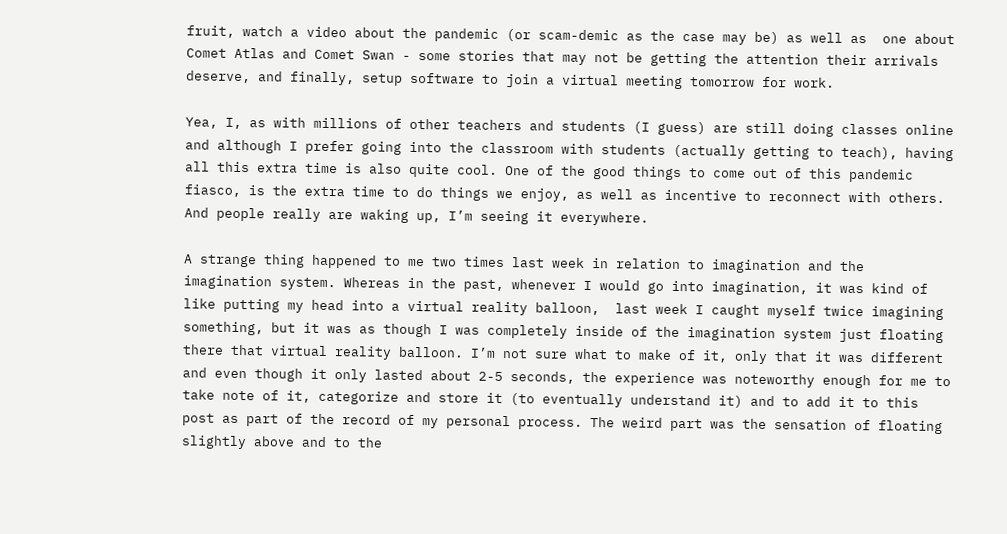fruit, watch a video about the pandemic (or scam-demic as the case may be) as well as  one about Comet Atlas and Comet Swan - some stories that may not be getting the attention their arrivals deserve, and finally, setup software to join a virtual meeting tomorrow for work.

Yea, I, as with millions of other teachers and students (I guess) are still doing classes online and although I prefer going into the classroom with students (actually getting to teach), having all this extra time is also quite cool. One of the good things to come out of this pandemic fiasco, is the extra time to do things we enjoy, as well as incentive to reconnect with others. And people really are waking up, I’m seeing it everywhere.

A strange thing happened to me two times last week in relation to imagination and the imagination system. Whereas in the past, whenever I would go into imagination, it was kind of like putting my head into a virtual reality balloon,  last week I caught myself twice imagining something, but it was as though I was completely inside of the imagination system just floating there that virtual reality balloon. I’m not sure what to make of it, only that it was different and even though it only lasted about 2-5 seconds, the experience was noteworthy enough for me to take note of it, categorize and store it (to eventually understand it) and to add it to this post as part of the record of my personal process. The weird part was the sensation of floating slightly above and to the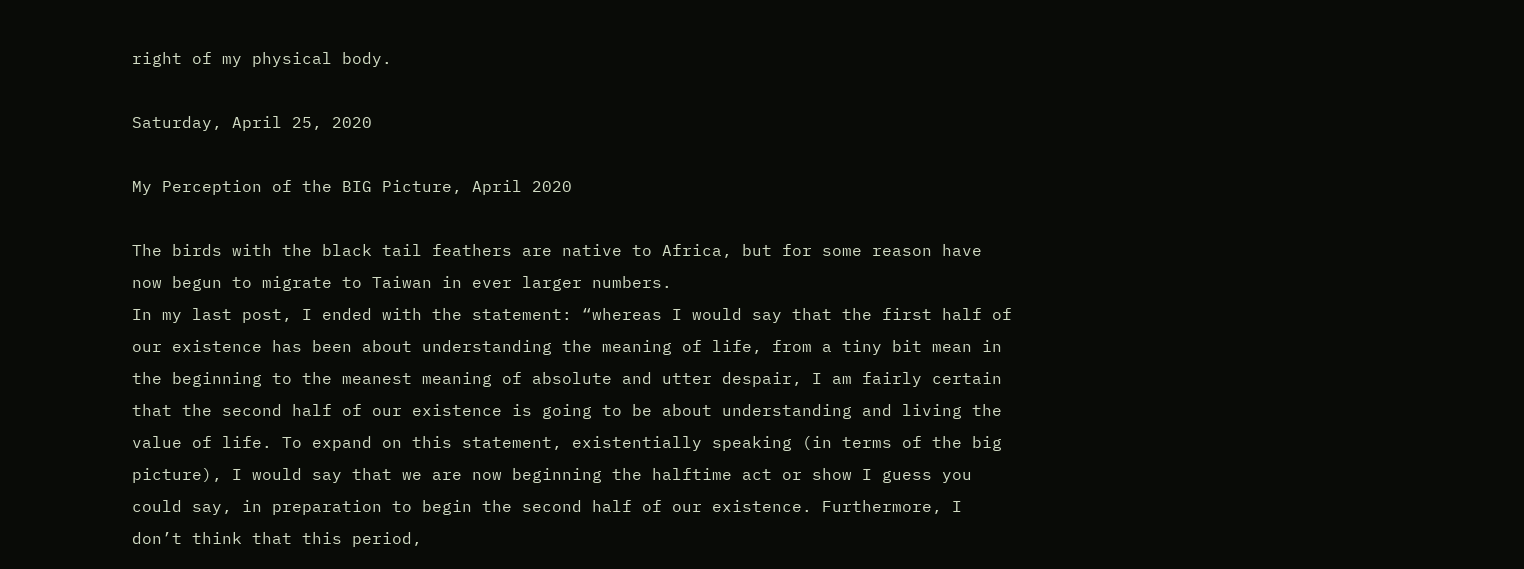right of my physical body.

Saturday, April 25, 2020

My Perception of the BIG Picture, April 2020

The birds with the black tail feathers are native to Africa, but for some reason have now begun to migrate to Taiwan in ever larger numbers.
In my last post, I ended with the statement: “whereas I would say that the first half of our existence has been about understanding the meaning of life, from a tiny bit mean in the beginning to the meanest meaning of absolute and utter despair, I am fairly certain that the second half of our existence is going to be about understanding and living the value of life. To expand on this statement, existentially speaking (in terms of the big picture), I would say that we are now beginning the halftime act or show I guess you could say, in preparation to begin the second half of our existence. Furthermore, I don’t think that this period,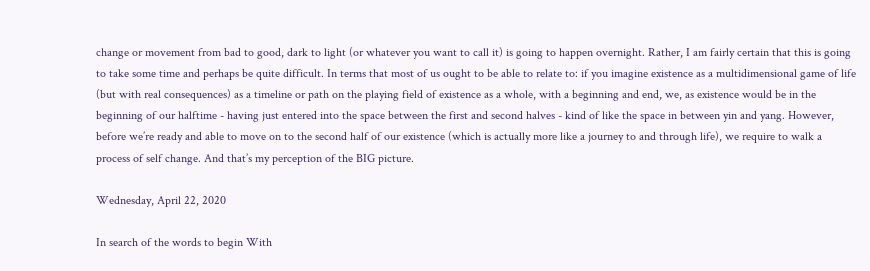change or movement from bad to good, dark to light (or whatever you want to call it) is going to happen overnight. Rather, I am fairly certain that this is going to take some time and perhaps be quite difficult. In terms that most of us ought to be able to relate to: if you imagine existence as a multidimensional game of life (but with real consequences) as a timeline or path on the playing field of existence as a whole, with a beginning and end, we, as existence would be in the beginning of our halftime - having just entered into the space between the first and second halves - kind of like the space in between yin and yang. However, before we’re ready and able to move on to the second half of our existence (which is actually more like a journey to and through life), we require to walk a process of self change. And that’s my perception of the BIG picture.

Wednesday, April 22, 2020

In search of the words to begin With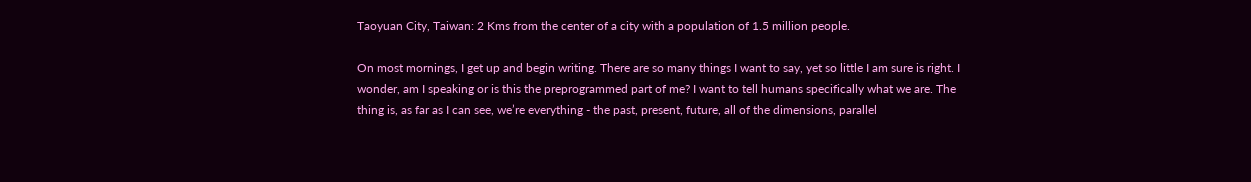Taoyuan City, Taiwan: 2 Kms from the center of a city with a population of 1.5 million people.

On most mornings, I get up and begin writing. There are so many things I want to say, yet so little I am sure is right. I wonder, am I speaking or is this the preprogrammed part of me? I want to tell humans specifically what we are. The thing is, as far as I can see, we’re everything - the past, present, future, all of the dimensions, parallel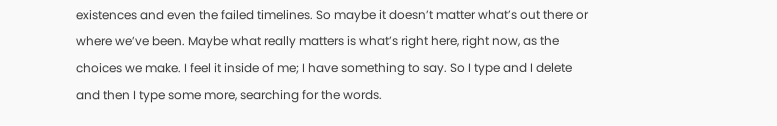existences and even the failed timelines. So maybe it doesn’t matter what’s out there or where we’ve been. Maybe what really matters is what’s right here, right now, as the choices we make. I feel it inside of me; I have something to say. So I type and I delete and then I type some more, searching for the words.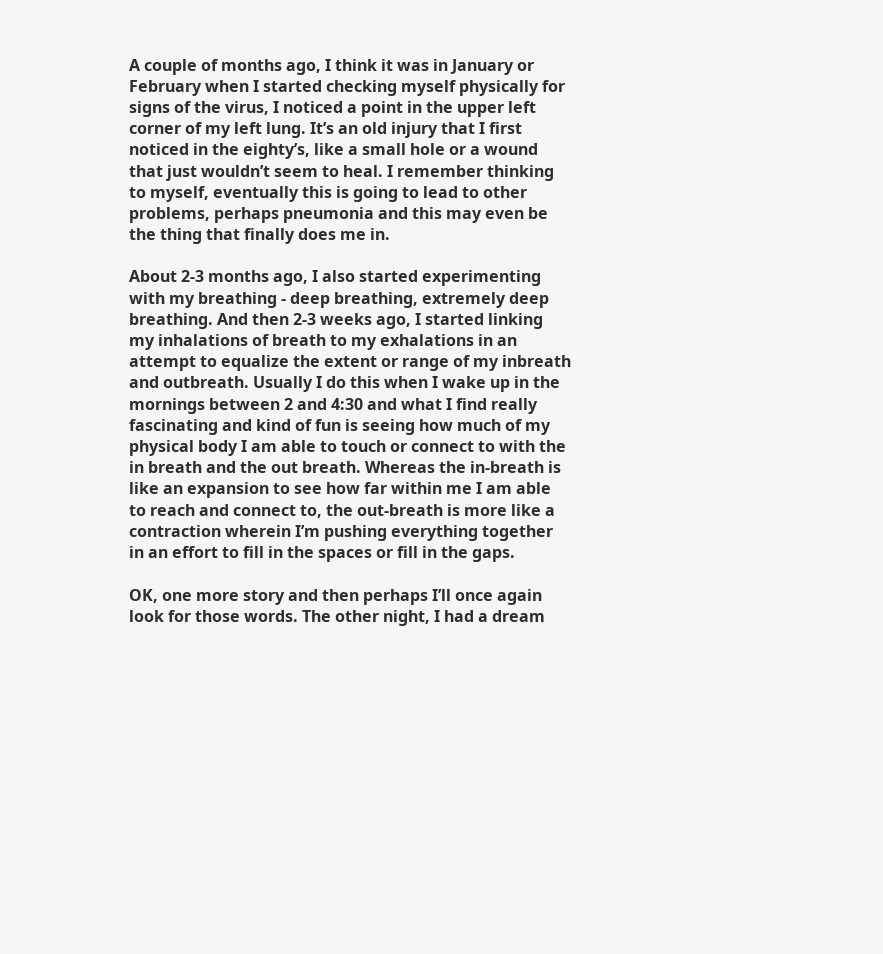A couple of months ago, I think it was in January or February when I started checking myself physically for signs of the virus, I noticed a point in the upper left corner of my left lung. It’s an old injury that I first noticed in the eighty’s, like a small hole or a wound that just wouldn’t seem to heal. I remember thinking to myself, eventually this is going to lead to other problems, perhaps pneumonia and this may even be the thing that finally does me in.

About 2-3 months ago, I also started experimenting with my breathing - deep breathing, extremely deep breathing. And then 2-3 weeks ago, I started linking my inhalations of breath to my exhalations in an attempt to equalize the extent or range of my inbreath and outbreath. Usually I do this when I wake up in the mornings between 2 and 4:30 and what I find really fascinating and kind of fun is seeing how much of my physical body I am able to touch or connect to with the in breath and the out breath. Whereas the in-breath is like an expansion to see how far within me I am able to reach and connect to, the out-breath is more like a contraction wherein I’m pushing everything together in an effort to fill in the spaces or fill in the gaps.

OK, one more story and then perhaps I’ll once again look for those words. The other night, I had a dream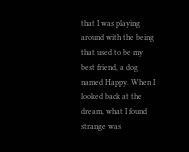that I was playing around with the being that used to be my best friend, a dog named Happy. When I looked back at the dream, what I found strange was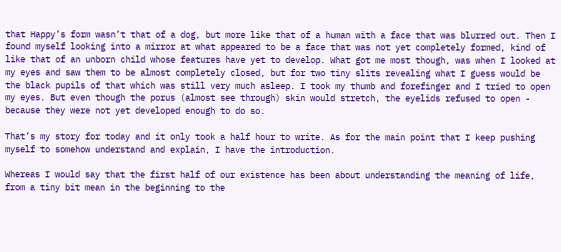that Happy’s form wasn’t that of a dog, but more like that of a human with a face that was blurred out. Then I found myself looking into a mirror at what appeared to be a face that was not yet completely formed, kind of like that of an unborn child whose features have yet to develop. What got me most though, was when I looked at my eyes and saw them to be almost completely closed, but for two tiny slits revealing what I guess would be the black pupils of that which was still very much asleep. I took my thumb and forefinger and I tried to open my eyes. But even though the porus (almost see through) skin would stretch, the eyelids refused to open - because they were not yet developed enough to do so.

That’s my story for today and it only took a half hour to write. As for the main point that I keep pushing myself to somehow understand and explain, I have the introduction.

Whereas I would say that the first half of our existence has been about understanding the meaning of life, from a tiny bit mean in the beginning to the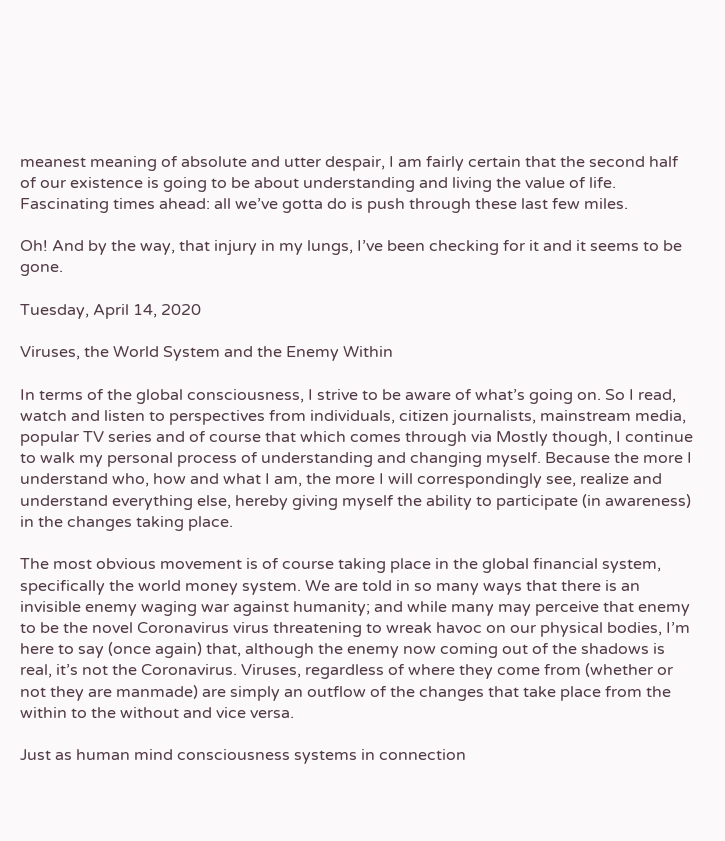meanest meaning of absolute and utter despair, I am fairly certain that the second half of our existence is going to be about understanding and living the value of life. Fascinating times ahead: all we’ve gotta do is push through these last few miles.

Oh! And by the way, that injury in my lungs, I’ve been checking for it and it seems to be gone.

Tuesday, April 14, 2020

Viruses, the World System and the Enemy Within

In terms of the global consciousness, I strive to be aware of what’s going on. So I read, watch and listen to perspectives from individuals, citizen journalists, mainstream media, popular TV series and of course that which comes through via Mostly though, I continue to walk my personal process of understanding and changing myself. Because the more I understand who, how and what I am, the more I will correspondingly see, realize and understand everything else, hereby giving myself the ability to participate (in awareness) in the changes taking place.

The most obvious movement is of course taking place in the global financial system, specifically the world money system. We are told in so many ways that there is an invisible enemy waging war against humanity; and while many may perceive that enemy to be the novel Coronavirus virus threatening to wreak havoc on our physical bodies, I’m here to say (once again) that, although the enemy now coming out of the shadows is real, it’s not the Coronavirus. Viruses, regardless of where they come from (whether or not they are manmade) are simply an outflow of the changes that take place from the within to the without and vice versa.

Just as human mind consciousness systems in connection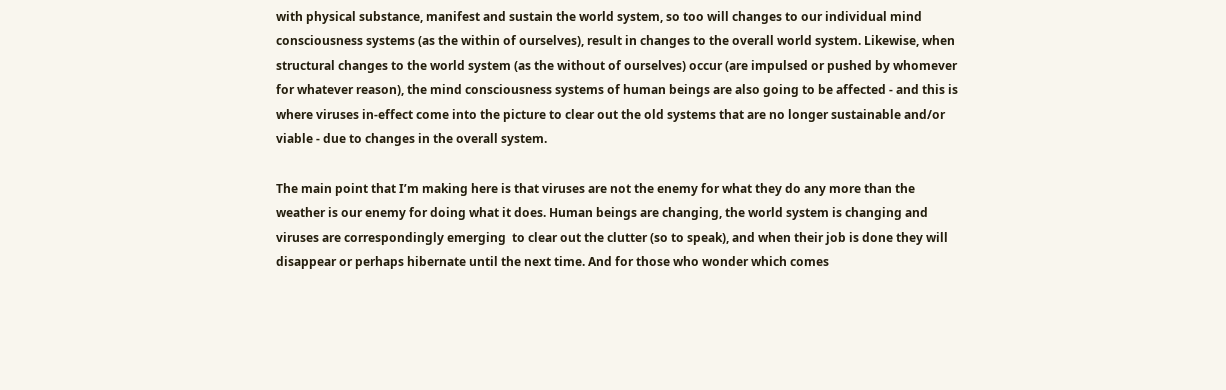with physical substance, manifest and sustain the world system, so too will changes to our individual mind consciousness systems (as the within of ourselves), result in changes to the overall world system. Likewise, when structural changes to the world system (as the without of ourselves) occur (are impulsed or pushed by whomever for whatever reason), the mind consciousness systems of human beings are also going to be affected - and this is where viruses in-effect come into the picture to clear out the old systems that are no longer sustainable and/or viable - due to changes in the overall system.

The main point that I’m making here is that viruses are not the enemy for what they do any more than the weather is our enemy for doing what it does. Human beings are changing, the world system is changing and viruses are correspondingly emerging  to clear out the clutter (so to speak), and when their job is done they will disappear or perhaps hibernate until the next time. And for those who wonder which comes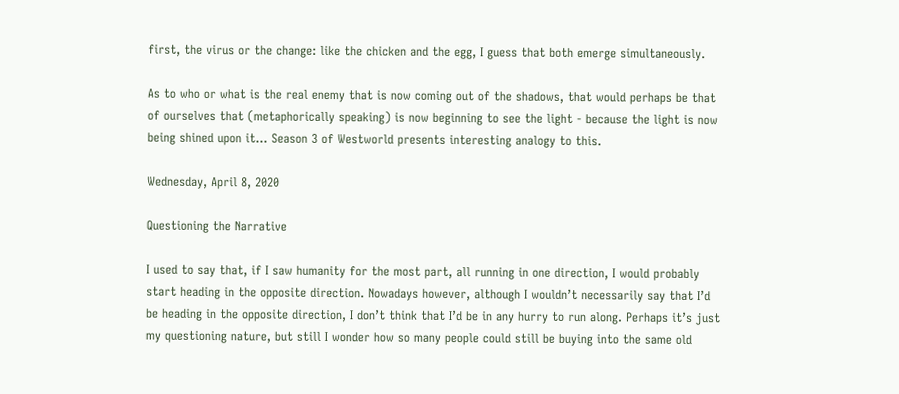first, the virus or the change: like the chicken and the egg, I guess that both emerge simultaneously.

As to who or what is the real enemy that is now coming out of the shadows, that would perhaps be that of ourselves that (metaphorically speaking) is now beginning to see the light - because the light is now being shined upon it… Season 3 of Westworld presents interesting analogy to this.

Wednesday, April 8, 2020

Questioning the Narrative

I used to say that, if I saw humanity for the most part, all running in one direction, I would probably start heading in the opposite direction. Nowadays however, although I wouldn’t necessarily say that I’d be heading in the opposite direction, I don’t think that I’d be in any hurry to run along. Perhaps it’s just my questioning nature, but still I wonder how so many people could still be buying into the same old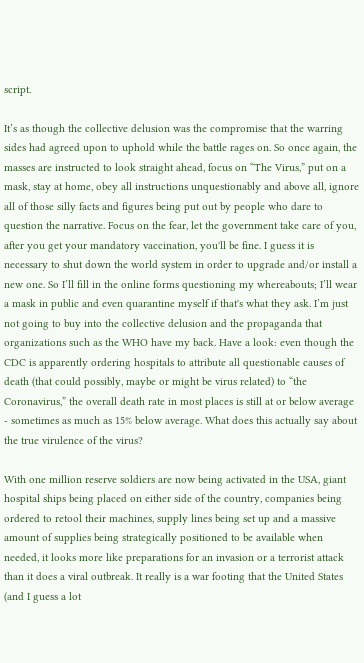script.

It’s as though the collective delusion was the compromise that the warring sides had agreed upon to uphold while the battle rages on. So once again, the masses are instructed to look straight ahead, focus on “The Virus,” put on a mask, stay at home, obey all instructions unquestionably and above all, ignore all of those silly facts and figures being put out by people who dare to question the narrative. Focus on the fear, let the government take care of you, after you get your mandatory vaccination, you'll be fine. I guess it is necessary to shut down the world system in order to upgrade and/or install a new one. So I’ll fill in the online forms questioning my whereabouts; I’ll wear a mask in public and even quarantine myself if that's what they ask. I’m just not going to buy into the collective delusion and the propaganda that organizations such as the WHO have my back. Have a look: even though the CDC is apparently ordering hospitals to attribute all questionable causes of death (that could possibly, maybe or might be virus related) to “the Coronavirus,” the overall death rate in most places is still at or below average - sometimes as much as 15% below average. What does this actually say about the true virulence of the virus?

With one million reserve soldiers are now being activated in the USA, giant hospital ships being placed on either side of the country, companies being ordered to retool their machines, supply lines being set up and a massive amount of supplies being strategically positioned to be available when needed, it looks more like preparations for an invasion or a terrorist attack than it does a viral outbreak. It really is a war footing that the United States (and I guess a lot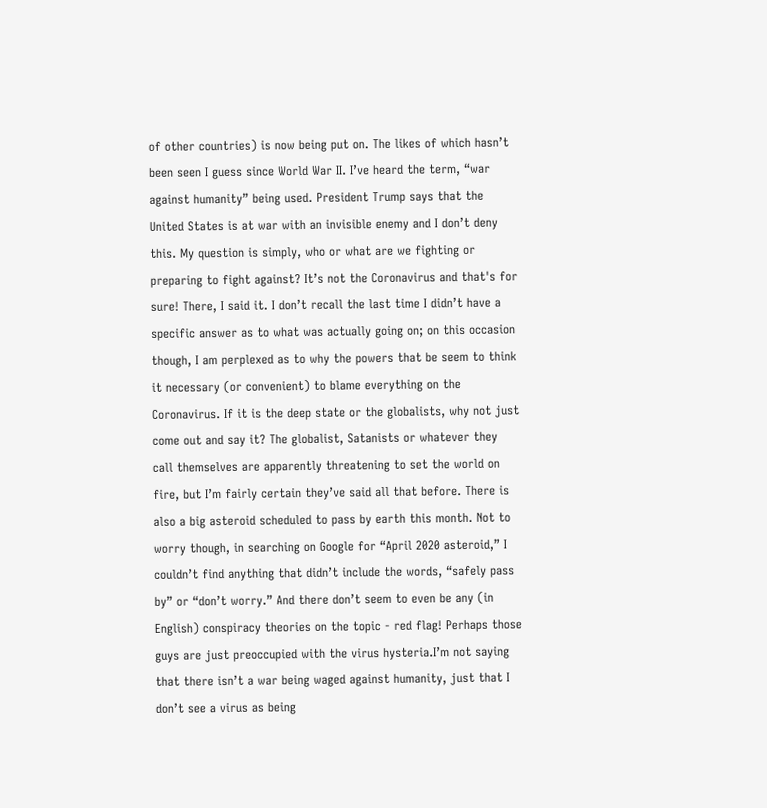of other countries) is now being put on. The likes of which hasn’t been seen I guess since World War II. I’ve heard the term, “war against humanity” being used. President Trump says that the United States is at war with an invisible enemy and I don’t deny this. My question is simply, who or what are we fighting or preparing to fight against? It’s not the Coronavirus and that's for sure! There, I said it. I don’t recall the last time I didn’t have a specific answer as to what was actually going on; on this occasion though, I am perplexed as to why the powers that be seem to think it necessary (or convenient) to blame everything on the Coronavirus. If it is the deep state or the globalists, why not just come out and say it? The globalist, Satanists or whatever they call themselves are apparently threatening to set the world on fire, but I’m fairly certain they’ve said all that before. There is also a big asteroid scheduled to pass by earth this month. Not to worry though, in searching on Google for “April 2020 asteroid,” I couldn’t find anything that didn’t include the words, “safely pass by” or “don’t worry.” And there don’t seem to even be any (in English) conspiracy theories on the topic - red flag! Perhaps those guys are just preoccupied with the virus hysteria.I’m not saying that there isn’t a war being waged against humanity, just that I don’t see a virus as being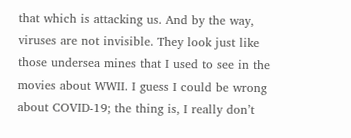that which is attacking us. And by the way, viruses are not invisible. They look just like those undersea mines that I used to see in the movies about WWII. I guess I could be wrong about COVID-19; the thing is, I really don’t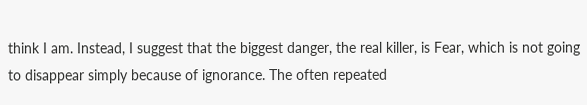think I am. Instead, I suggest that the biggest danger, the real killer, is Fear, which is not going to disappear simply because of ignorance. The often repeated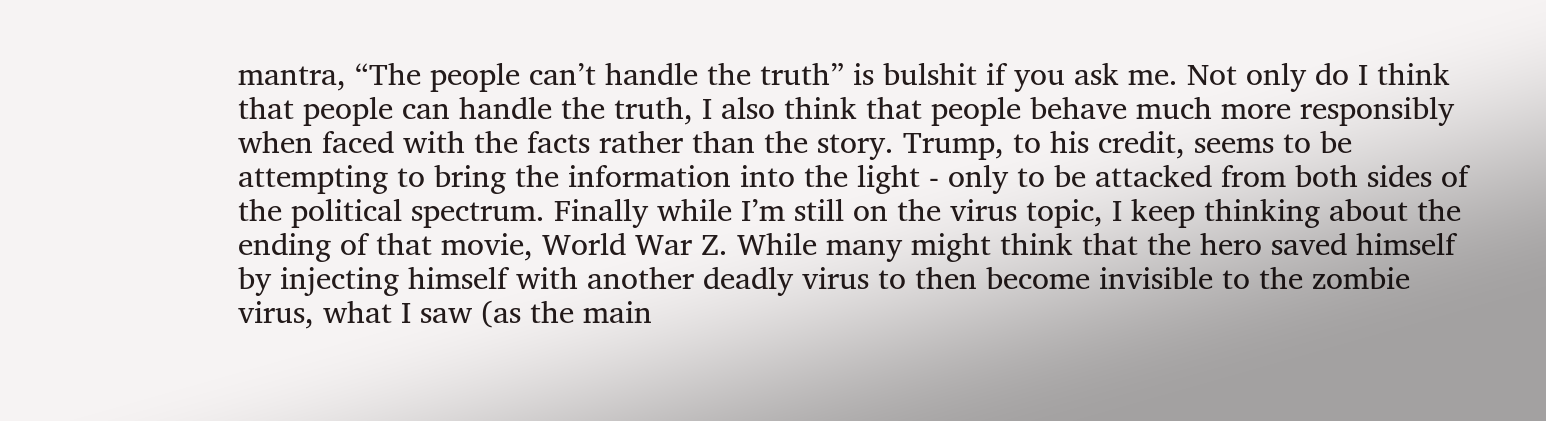mantra, “The people can’t handle the truth” is bulshit if you ask me. Not only do I think that people can handle the truth, I also think that people behave much more responsibly when faced with the facts rather than the story. Trump, to his credit, seems to be attempting to bring the information into the light - only to be attacked from both sides of the political spectrum. Finally while I’m still on the virus topic, I keep thinking about the ending of that movie, World War Z. While many might think that the hero saved himself by injecting himself with another deadly virus to then become invisible to the zombie virus, what I saw (as the main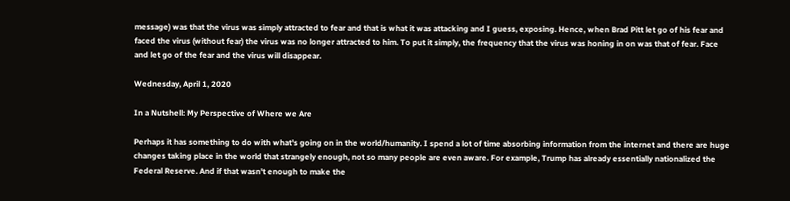message) was that the virus was simply attracted to fear and that is what it was attacking and I guess, exposing. Hence, when Brad Pitt let go of his fear and faced the virus (without fear) the virus was no longer attracted to him. To put it simply, the frequency that the virus was honing in on was that of fear. Face and let go of the fear and the virus will disappear.

Wednesday, April 1, 2020

In a Nutshell: My Perspective of Where we Are

Perhaps it has something to do with what's going on in the world/humanity. I spend a lot of time absorbing information from the internet and there are huge changes taking place in the world that strangely enough, not so many people are even aware. For example, Trump has already essentially nationalized the Federal Reserve. And if that wasn't enough to make the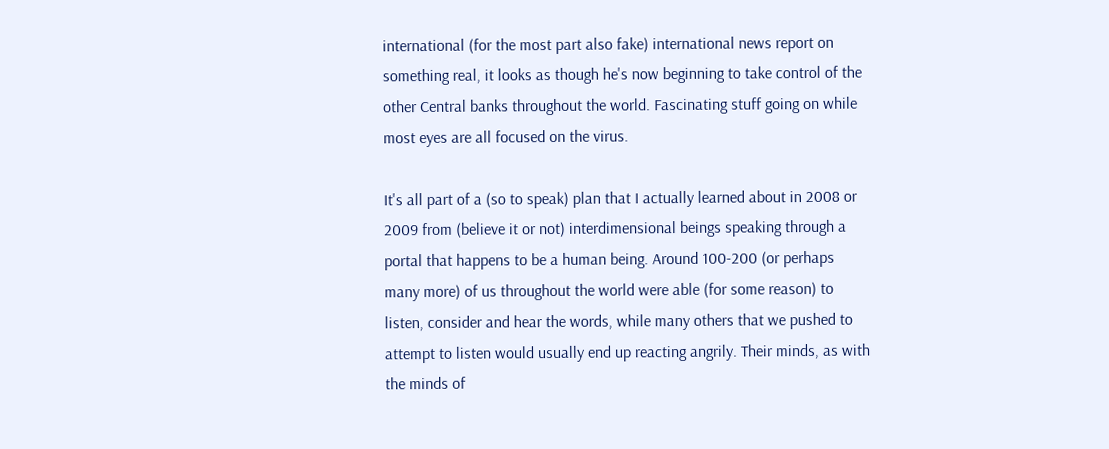international (for the most part also fake) international news report on something real, it looks as though he's now beginning to take control of the other Central banks throughout the world. Fascinating stuff going on while most eyes are all focused on the virus.

It's all part of a (so to speak) plan that I actually learned about in 2008 or 2009 from (believe it or not) interdimensional beings speaking through a portal that happens to be a human being. Around 100-200 (or perhaps many more) of us throughout the world were able (for some reason) to listen, consider and hear the words, while many others that we pushed to attempt to listen would usually end up reacting angrily. Their minds, as with the minds of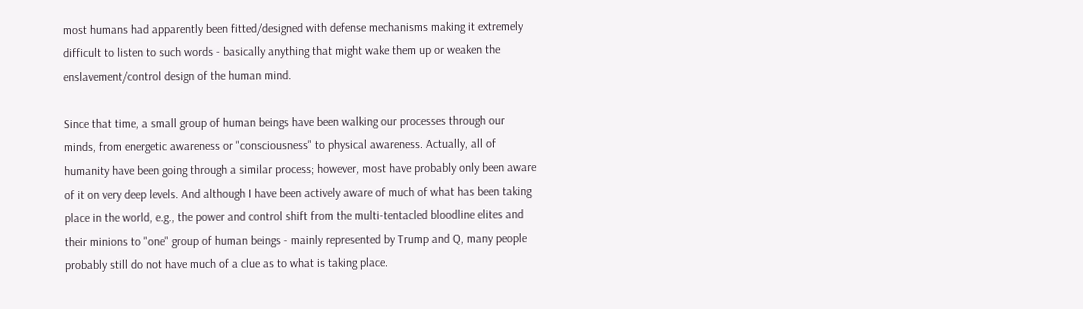most humans had apparently been fitted/designed with defense mechanisms making it extremely difficult to listen to such words - basically anything that might wake them up or weaken the enslavement/control design of the human mind.

Since that time, a small group of human beings have been walking our processes through our minds, from energetic awareness or "consciousness" to physical awareness. Actually, all of humanity have been going through a similar process; however, most have probably only been aware of it on very deep levels. And although I have been actively aware of much of what has been taking place in the world, e.g., the power and control shift from the multi-tentacled bloodline elites and their minions to "one" group of human beings - mainly represented by Trump and Q, many people probably still do not have much of a clue as to what is taking place.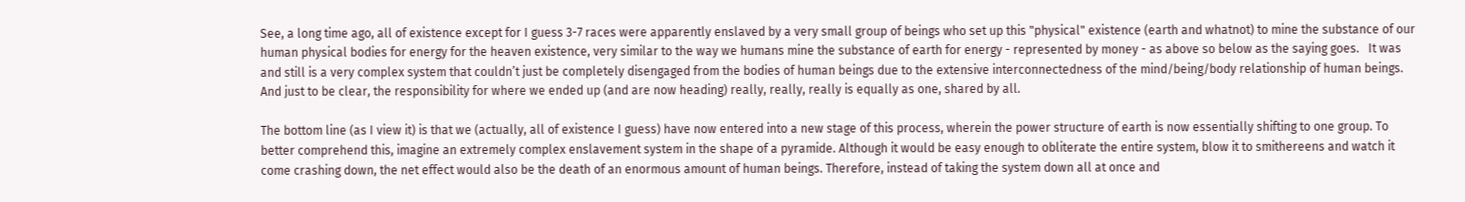See, a long time ago, all of existence except for I guess 3-7 races were apparently enslaved by a very small group of beings who set up this "physical" existence (earth and whatnot) to mine the substance of our human physical bodies for energy for the heaven existence, very similar to the way we humans mine the substance of earth for energy - represented by money - as above so below as the saying goes.   It was and still is a very complex system that couldn’t just be completely disengaged from the bodies of human beings due to the extensive interconnectedness of the mind/being/body relationship of human beings. And just to be clear, the responsibility for where we ended up (and are now heading) really, really, really is equally as one, shared by all.

The bottom line (as I view it) is that we (actually, all of existence I guess) have now entered into a new stage of this process, wherein the power structure of earth is now essentially shifting to one group. To better comprehend this, imagine an extremely complex enslavement system in the shape of a pyramide. Although it would be easy enough to obliterate the entire system, blow it to smithereens and watch it come crashing down, the net effect would also be the death of an enormous amount of human beings. Therefore, instead of taking the system down all at once and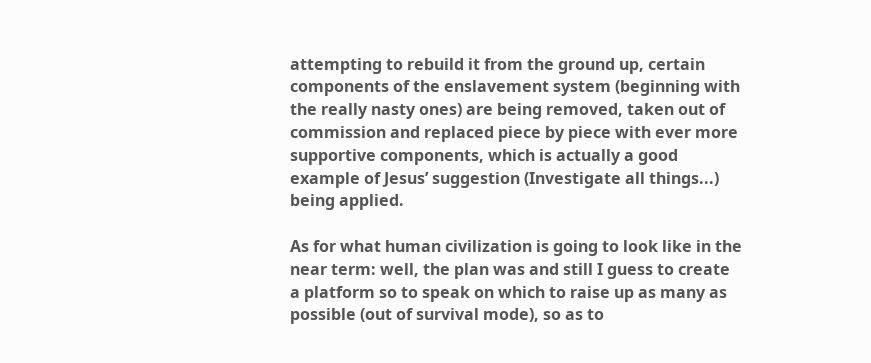attempting to rebuild it from the ground up, certain components of the enslavement system (beginning with the really nasty ones) are being removed, taken out of commission and replaced piece by piece with ever more supportive components, which is actually a good example of Jesus’ suggestion (Investigate all things...) being applied.

As for what human civilization is going to look like in the near term: well, the plan was and still I guess to create a platform so to speak on which to raise up as many as possible (out of survival mode), so as to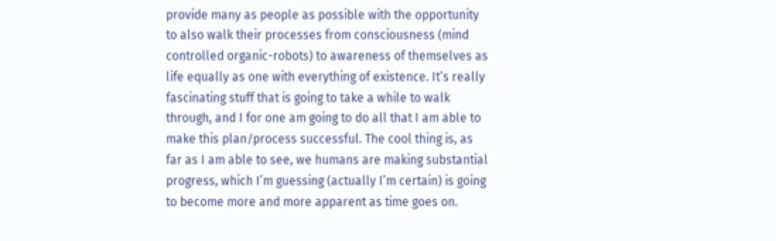provide many as people as possible with the opportunity to also walk their processes from consciousness (mind controlled organic-robots) to awareness of themselves as life equally as one with everything of existence. It’s really fascinating stuff that is going to take a while to walk through, and I for one am going to do all that I am able to make this plan/process successful. The cool thing is, as far as I am able to see, we humans are making substantial progress, which I’m guessing (actually I’m certain) is going to become more and more apparent as time goes on.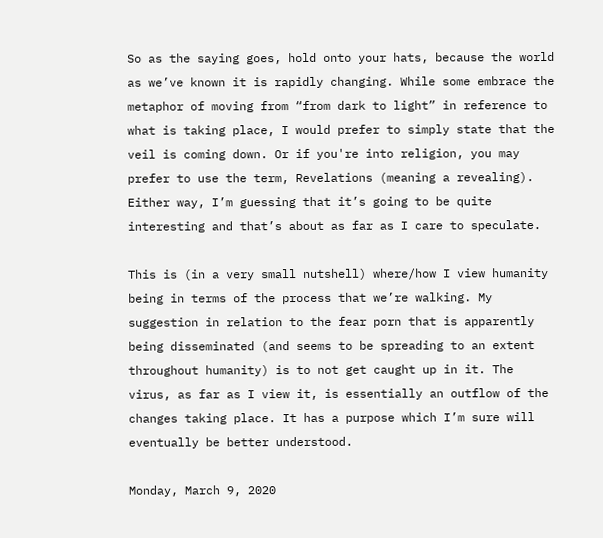So as the saying goes, hold onto your hats, because the world as we’ve known it is rapidly changing. While some embrace the metaphor of moving from “from dark to light” in reference to what is taking place, I would prefer to simply state that the veil is coming down. Or if you're into religion, you may prefer to use the term, Revelations (meaning a revealing). Either way, I’m guessing that it’s going to be quite interesting and that’s about as far as I care to speculate.

This is (in a very small nutshell) where/how I view humanity being in terms of the process that we’re walking. My suggestion in relation to the fear porn that is apparently being disseminated (and seems to be spreading to an extent throughout humanity) is to not get caught up in it. The virus, as far as I view it, is essentially an outflow of the changes taking place. It has a purpose which I’m sure will eventually be better understood.

Monday, March 9, 2020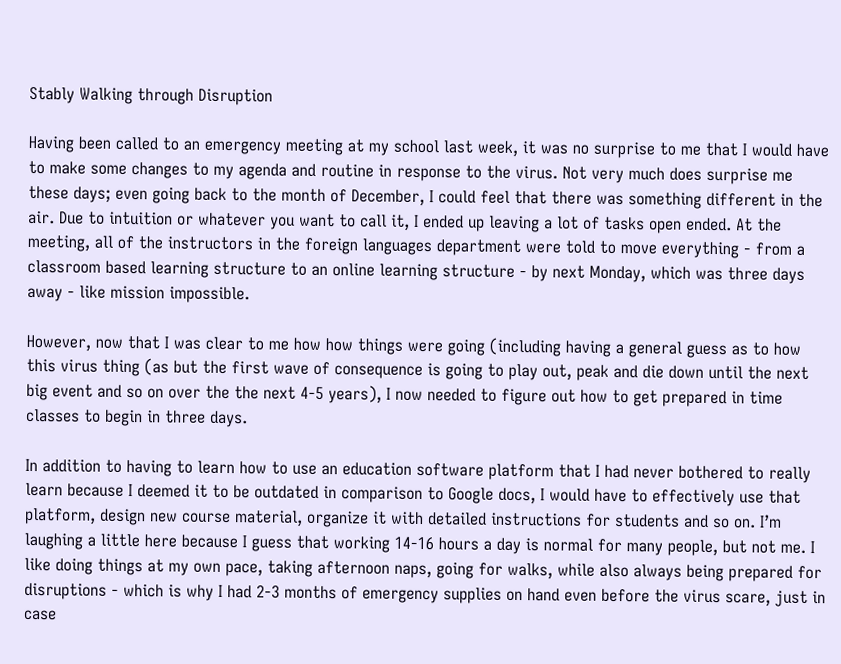Stably Walking through Disruption

Having been called to an emergency meeting at my school last week, it was no surprise to me that I would have to make some changes to my agenda and routine in response to the virus. Not very much does surprise me these days; even going back to the month of December, I could feel that there was something different in the air. Due to intuition or whatever you want to call it, I ended up leaving a lot of tasks open ended. At the meeting, all of the instructors in the foreign languages department were told to move everything - from a classroom based learning structure to an online learning structure - by next Monday, which was three days away - like mission impossible.

However, now that I was clear to me how how things were going (including having a general guess as to how this virus thing (as but the first wave of consequence is going to play out, peak and die down until the next big event and so on over the the next 4-5 years), I now needed to figure out how to get prepared in time classes to begin in three days.

In addition to having to learn how to use an education software platform that I had never bothered to really learn because I deemed it to be outdated in comparison to Google docs, I would have to effectively use that platform, design new course material, organize it with detailed instructions for students and so on. I’m laughing a little here because I guess that working 14-16 hours a day is normal for many people, but not me. I like doing things at my own pace, taking afternoon naps, going for walks, while also always being prepared for disruptions - which is why I had 2-3 months of emergency supplies on hand even before the virus scare, just in case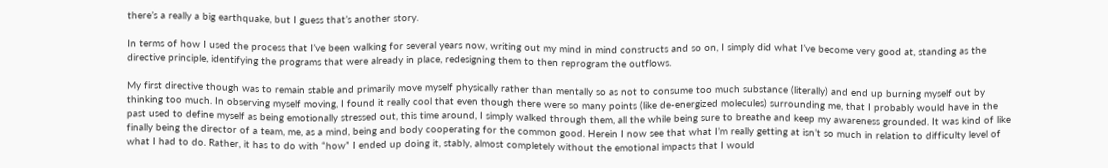there’s a really a big earthquake, but I guess that’s another story.

In terms of how I used the process that I’ve been walking for several years now, writing out my mind in mind constructs and so on, I simply did what I’ve become very good at, standing as the directive principle, identifying the programs that were already in place, redesigning them to then reprogram the outflows.

My first directive though was to remain stable and primarily move myself physically rather than mentally so as not to consume too much substance (literally) and end up burning myself out by thinking too much. In observing myself moving, I found it really cool that even though there were so many points (like de-energized molecules) surrounding me, that I probably would have in the past used to define myself as being emotionally stressed out, this time around, I simply walked through them, all the while being sure to breathe and keep my awareness grounded. It was kind of like finally being the director of a team, me, as a mind, being and body cooperating for the common good. Herein I now see that what I’m really getting at isn’t so much in relation to difficulty level of what I had to do. Rather, it has to do with “how” I ended up doing it, stably, almost completely without the emotional impacts that I would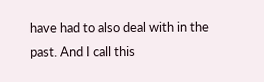have had to also deal with in the past. And I call this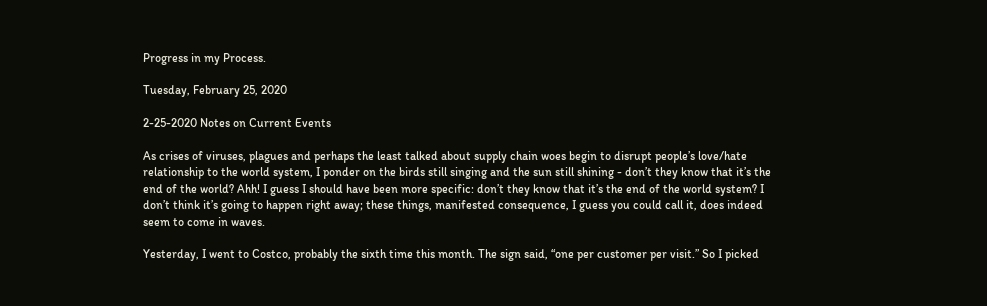Progress in my Process.

Tuesday, February 25, 2020

2-25-2020 Notes on Current Events

As crises of viruses, plagues and perhaps the least talked about supply chain woes begin to disrupt people’s love/hate relationship to the world system, I ponder on the birds still singing and the sun still shining - don’t they know that it’s the end of the world? Ahh! I guess I should have been more specific: don’t they know that it’s the end of the world system? I don’t think it’s going to happen right away; these things, manifested consequence, I guess you could call it, does indeed seem to come in waves.

Yesterday, I went to Costco, probably the sixth time this month. The sign said, “one per customer per visit.” So I picked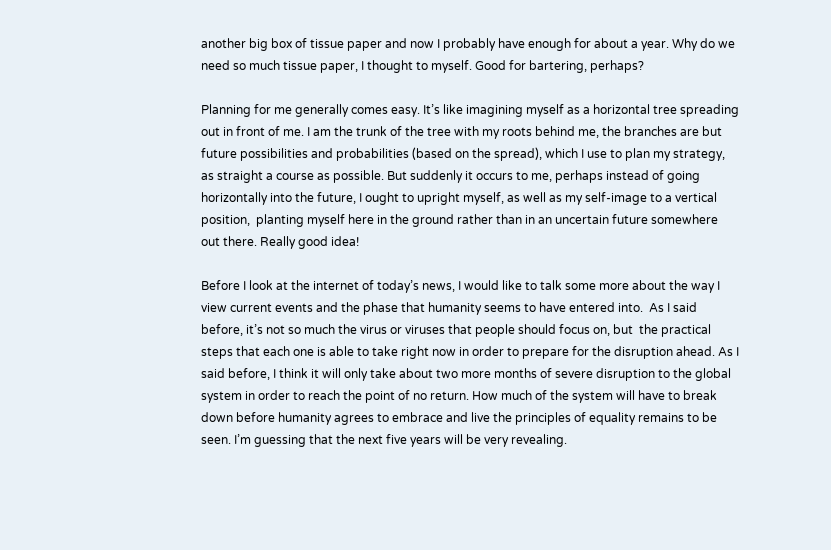another big box of tissue paper and now I probably have enough for about a year. Why do we need so much tissue paper, I thought to myself. Good for bartering, perhaps?

Planning for me generally comes easy. It’s like imagining myself as a horizontal tree spreading out in front of me. I am the trunk of the tree with my roots behind me, the branches are but future possibilities and probabilities (based on the spread), which I use to plan my strategy, as straight a course as possible. But suddenly it occurs to me, perhaps instead of going horizontally into the future, I ought to upright myself, as well as my self-image to a vertical position,  planting myself here in the ground rather than in an uncertain future somewhere out there. Really good idea!

Before I look at the internet of today’s news, I would like to talk some more about the way I view current events and the phase that humanity seems to have entered into.  As I said before, it’s not so much the virus or viruses that people should focus on, but  the practical steps that each one is able to take right now in order to prepare for the disruption ahead. As I said before, I think it will only take about two more months of severe disruption to the global system in order to reach the point of no return. How much of the system will have to break down before humanity agrees to embrace and live the principles of equality remains to be seen. I’m guessing that the next five years will be very revealing.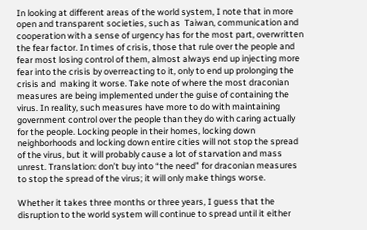In looking at different areas of the world system, I note that in more open and transparent societies, such as  Taiwan, communication and cooperation with a sense of urgency has for the most part, overwritten the fear factor. In times of crisis, those that rule over the people and fear most losing control of them, almost always end up injecting more fear into the crisis by overreacting to it, only to end up prolonging the crisis and  making it worse. Take note of where the most draconian measures are being implemented under the guise of containing the virus. In reality, such measures have more to do with maintaining government control over the people than they do with caring actually for the people. Locking people in their homes, locking down neighborhoods and locking down entire cities will not stop the spread of the virus, but it will probably cause a lot of starvation and mass unrest. Translation: don’t buy into “the need” for draconian measures to stop the spread of the virus; it will only make things worse.

Whether it takes three months or three years, I guess that the disruption to the world system will continue to spread until it either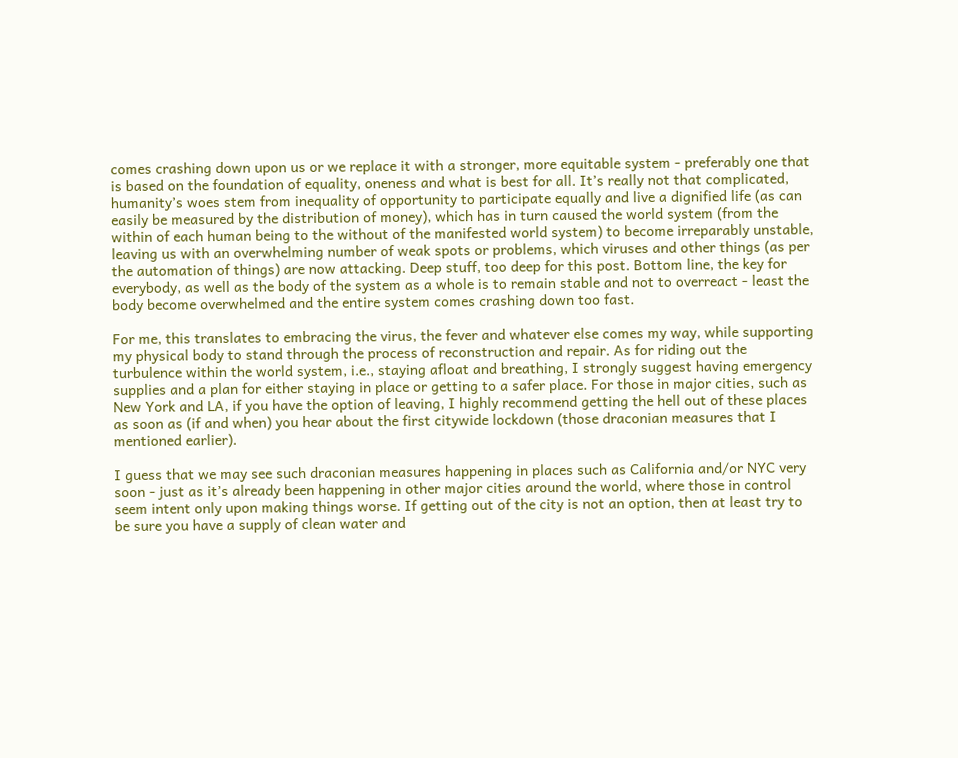comes crashing down upon us or we replace it with a stronger, more equitable system - preferably one that is based on the foundation of equality, oneness and what is best for all. It’s really not that complicated, humanity’s woes stem from inequality of opportunity to participate equally and live a dignified life (as can easily be measured by the distribution of money), which has in turn caused the world system (from the within of each human being to the without of the manifested world system) to become irreparably unstable, leaving us with an overwhelming number of weak spots or problems, which viruses and other things (as per the automation of things) are now attacking. Deep stuff, too deep for this post. Bottom line, the key for everybody, as well as the body of the system as a whole is to remain stable and not to overreact - least the body become overwhelmed and the entire system comes crashing down too fast.

For me, this translates to embracing the virus, the fever and whatever else comes my way, while supporting my physical body to stand through the process of reconstruction and repair. As for riding out the turbulence within the world system, i.e., staying afloat and breathing, I strongly suggest having emergency supplies and a plan for either staying in place or getting to a safer place. For those in major cities, such as New York and LA, if you have the option of leaving, I highly recommend getting the hell out of these places as soon as (if and when) you hear about the first citywide lockdown (those draconian measures that I mentioned earlier).

I guess that we may see such draconian measures happening in places such as California and/or NYC very soon - just as it’s already been happening in other major cities around the world, where those in control seem intent only upon making things worse. If getting out of the city is not an option, then at least try to be sure you have a supply of clean water and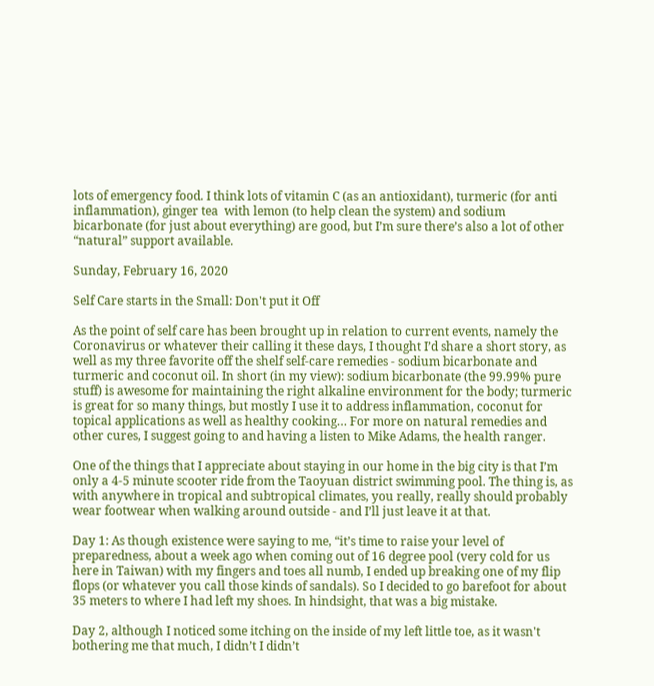lots of emergency food. I think lots of vitamin C (as an antioxidant), turmeric (for anti inflammation), ginger tea  with lemon (to help clean the system) and sodium bicarbonate (for just about everything) are good, but I’m sure there’s also a lot of other “natural” support available.

Sunday, February 16, 2020

Self Care starts in the Small: Don't put it Off

As the point of self care has been brought up in relation to current events, namely the Coronavirus or whatever their calling it these days, I thought I’d share a short story, as well as my three favorite off the shelf self-care remedies - sodium bicarbonate and turmeric and coconut oil. In short (in my view): sodium bicarbonate (the 99.99% pure stuff) is awesome for maintaining the right alkaline environment for the body; turmeric is great for so many things, but mostly I use it to address inflammation, coconut for topical applications as well as healthy cooking… For more on natural remedies and other cures, I suggest going to and having a listen to Mike Adams, the health ranger.

One of the things that I appreciate about staying in our home in the big city is that I’m only a 4-5 minute scooter ride from the Taoyuan district swimming pool. The thing is, as with anywhere in tropical and subtropical climates, you really, really should probably wear footwear when walking around outside - and I’ll just leave it at that.

Day 1: As though existence were saying to me, “it’s time to raise your level of preparedness, about a week ago when coming out of 16 degree pool (very cold for us here in Taiwan) with my fingers and toes all numb, I ended up breaking one of my flip flops (or whatever you call those kinds of sandals). So I decided to go barefoot for about 35 meters to where I had left my shoes. In hindsight, that was a big mistake.

Day 2, although I noticed some itching on the inside of my left little toe, as it wasn't bothering me that much, I didn’t I didn’t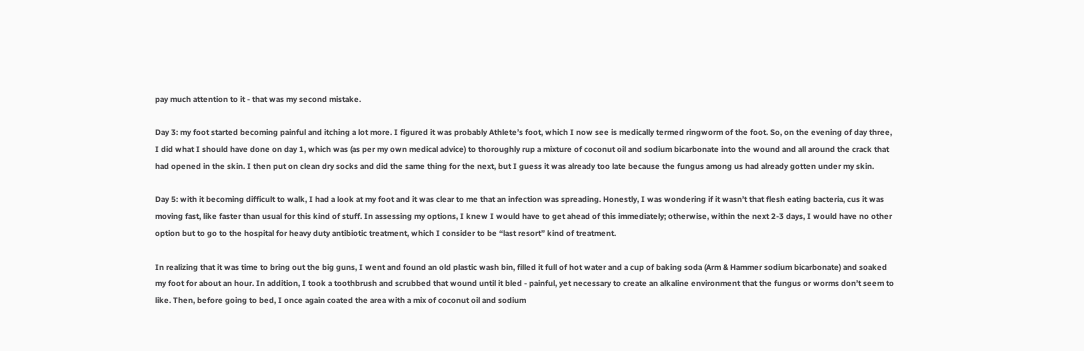pay much attention to it - that was my second mistake.

Day 3: my foot started becoming painful and itching a lot more. I figured it was probably Athlete’s foot, which I now see is medically termed ringworm of the foot. So, on the evening of day three, I did what I should have done on day 1, which was (as per my own medical advice) to thoroughly rup a mixture of coconut oil and sodium bicarbonate into the wound and all around the crack that had opened in the skin. I then put on clean dry socks and did the same thing for the next, but I guess it was already too late because the fungus among us had already gotten under my skin.

Day 5: with it becoming difficult to walk, I had a look at my foot and it was clear to me that an infection was spreading. Honestly, I was wondering if it wasn’t that flesh eating bacteria, cus it was moving fast, like faster than usual for this kind of stuff. In assessing my options, I knew I would have to get ahead of this immediately; otherwise, within the next 2-3 days, I would have no other option but to go to the hospital for heavy duty antibiotic treatment, which I consider to be “last resort” kind of treatment.

In realizing that it was time to bring out the big guns, I went and found an old plastic wash bin, filled it full of hot water and a cup of baking soda (Arm & Hammer sodium bicarbonate) and soaked my foot for about an hour. In addition, I took a toothbrush and scrubbed that wound until it bled - painful, yet necessary to create an alkaline environment that the fungus or worms don’t seem to like. Then, before going to bed, I once again coated the area with a mix of coconut oil and sodium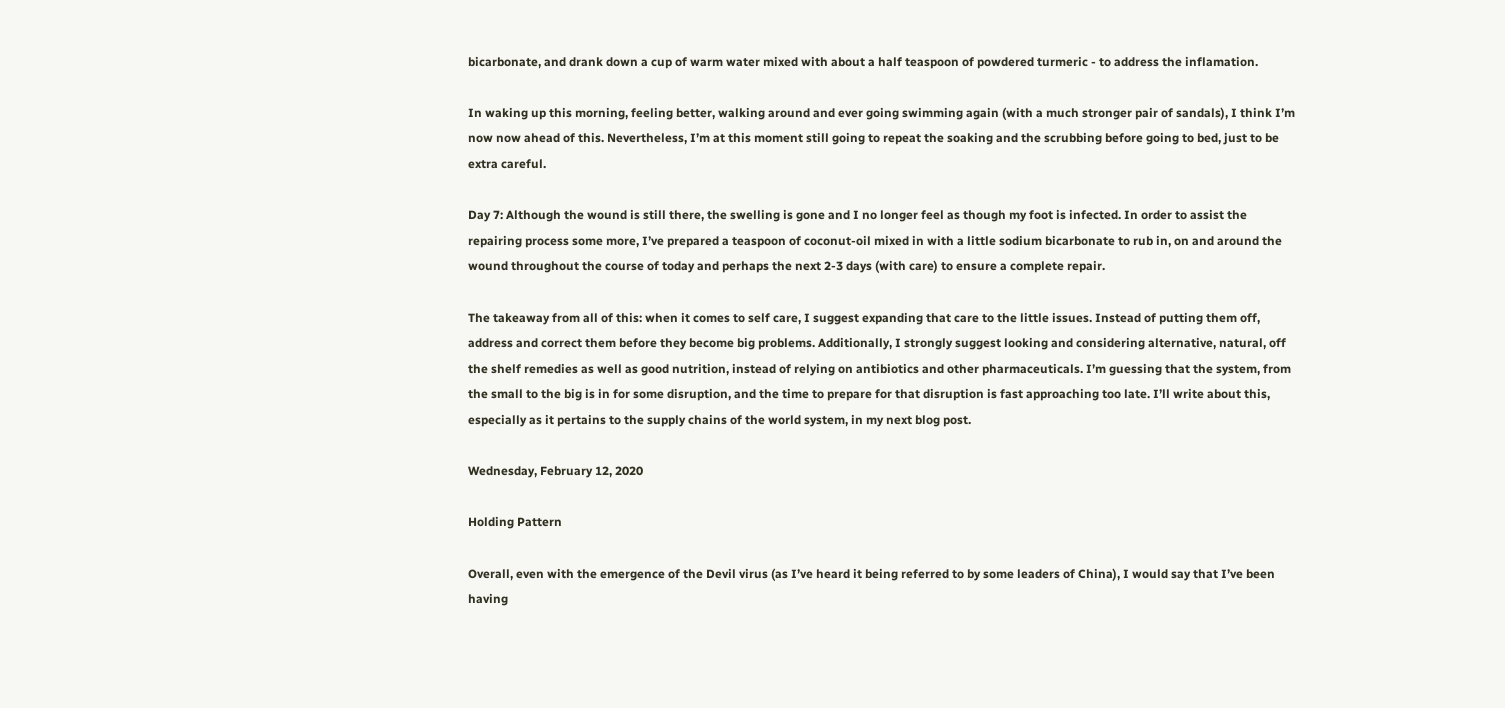bicarbonate, and drank down a cup of warm water mixed with about a half teaspoon of powdered turmeric - to address the inflamation.

In waking up this morning, feeling better, walking around and ever going swimming again (with a much stronger pair of sandals), I think I’m now now ahead of this. Nevertheless, I’m at this moment still going to repeat the soaking and the scrubbing before going to bed, just to be extra careful.

Day 7: Although the wound is still there, the swelling is gone and I no longer feel as though my foot is infected. In order to assist the repairing process some more, I’ve prepared a teaspoon of coconut-oil mixed in with a little sodium bicarbonate to rub in, on and around the wound throughout the course of today and perhaps the next 2-3 days (with care) to ensure a complete repair.

The takeaway from all of this: when it comes to self care, I suggest expanding that care to the little issues. Instead of putting them off, address and correct them before they become big problems. Additionally, I strongly suggest looking and considering alternative, natural, off the shelf remedies as well as good nutrition, instead of relying on antibiotics and other pharmaceuticals. I’m guessing that the system, from the small to the big is in for some disruption, and the time to prepare for that disruption is fast approaching too late. I’ll write about this, especially as it pertains to the supply chains of the world system, in my next blog post.

Wednesday, February 12, 2020

Holding Pattern

Overall, even with the emergence of the Devil virus (as I’ve heard it being referred to by some leaders of China), I would say that I’ve been having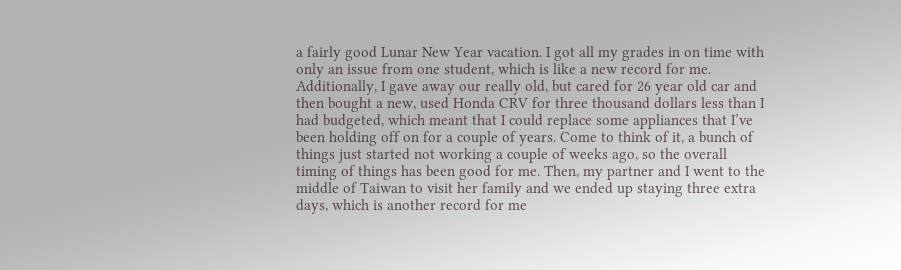a fairly good Lunar New Year vacation. I got all my grades in on time with only an issue from one student, which is like a new record for me. Additionally, I gave away our really old, but cared for 26 year old car and then bought a new, used Honda CRV for three thousand dollars less than I had budgeted, which meant that I could replace some appliances that I’ve been holding off on for a couple of years. Come to think of it, a bunch of things just started not working a couple of weeks ago, so the overall timing of things has been good for me. Then, my partner and I went to the middle of Taiwan to visit her family and we ended up staying three extra days, which is another record for me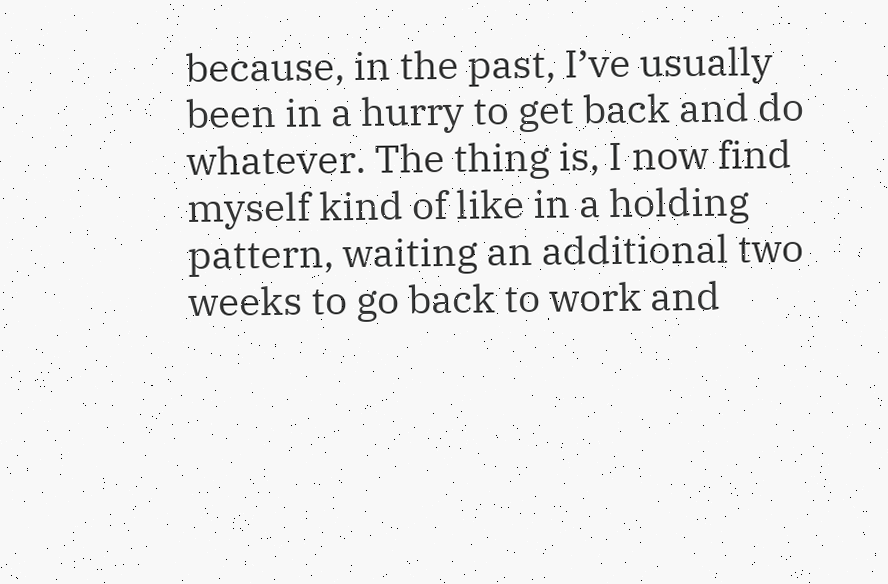because, in the past, I’ve usually been in a hurry to get back and do whatever. The thing is, I now find myself kind of like in a holding pattern, waiting an additional two weeks to go back to work and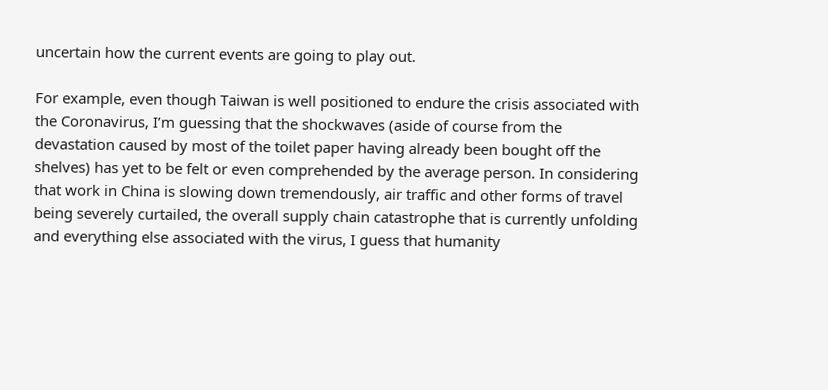uncertain how the current events are going to play out.

For example, even though Taiwan is well positioned to endure the crisis associated with the Coronavirus, I’m guessing that the shockwaves (aside of course from the devastation caused by most of the toilet paper having already been bought off the shelves) has yet to be felt or even comprehended by the average person. In considering that work in China is slowing down tremendously, air traffic and other forms of travel  being severely curtailed, the overall supply chain catastrophe that is currently unfolding and everything else associated with the virus, I guess that humanity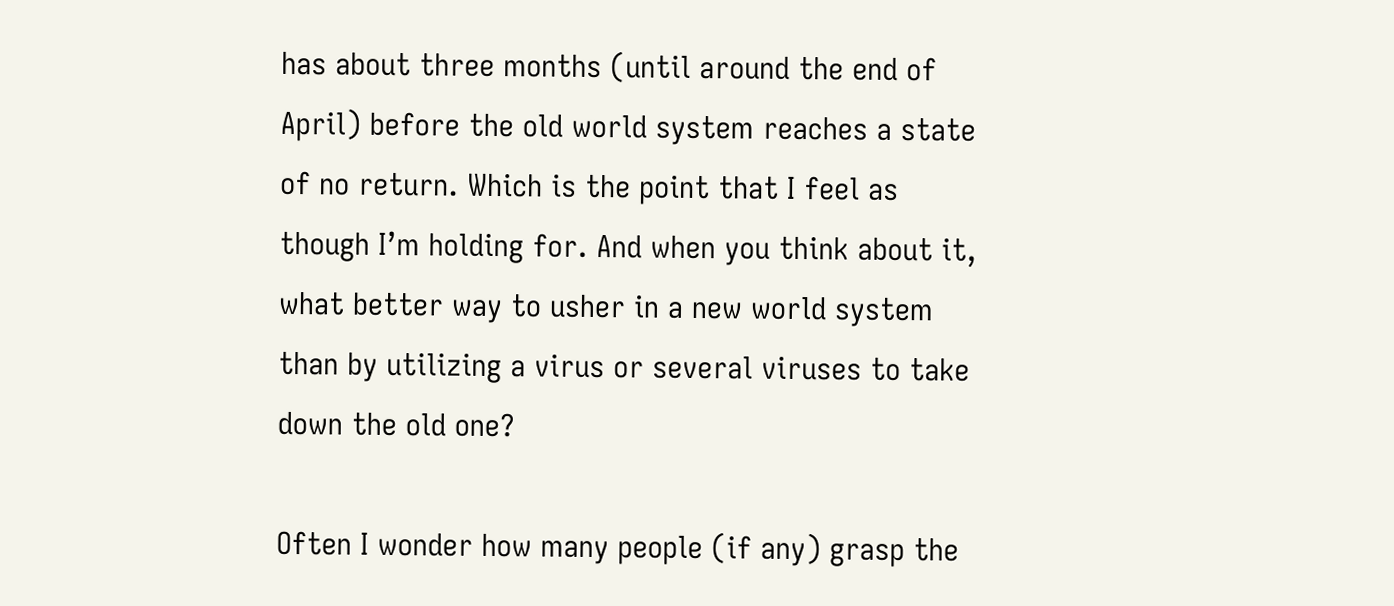has about three months (until around the end of April) before the old world system reaches a state of no return. Which is the point that I feel as though I’m holding for. And when you think about it, what better way to usher in a new world system than by utilizing a virus or several viruses to take down the old one?

Often I wonder how many people (if any) grasp the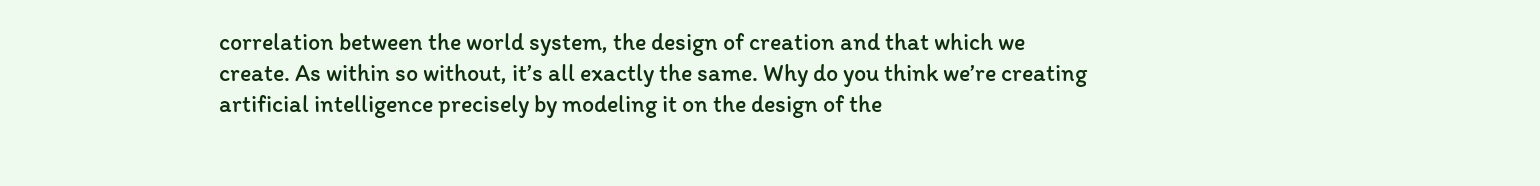correlation between the world system, the design of creation and that which we create. As within so without, it’s all exactly the same. Why do you think we’re creating artificial intelligence precisely by modeling it on the design of the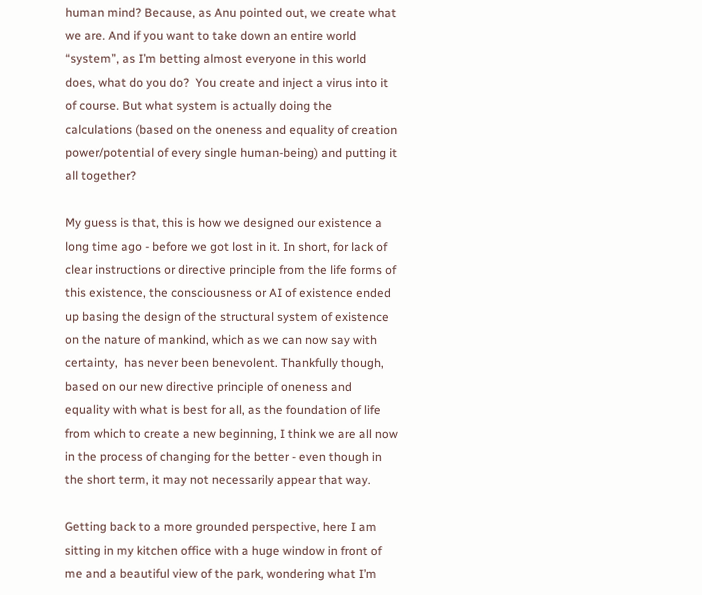human mind? Because, as Anu pointed out, we create what we are. And if you want to take down an entire world “system”, as I’m betting almost everyone in this world does, what do you do?  You create and inject a virus into it of course. But what system is actually doing the calculations (based on the oneness and equality of creation power/potential of every single human-being) and putting it all together?

My guess is that, this is how we designed our existence a long time ago - before we got lost in it. In short, for lack of clear instructions or directive principle from the life forms of this existence, the consciousness or AI of existence ended up basing the design of the structural system of existence on the nature of mankind, which as we can now say with certainty,  has never been benevolent. Thankfully though, based on our new directive principle of oneness and equality with what is best for all, as the foundation of life from which to create a new beginning, I think we are all now in the process of changing for the better - even though in the short term, it may not necessarily appear that way.

Getting back to a more grounded perspective, here I am sitting in my kitchen office with a huge window in front of me and a beautiful view of the park, wondering what I’m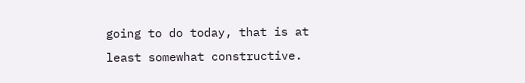going to do today, that is at least somewhat constructive.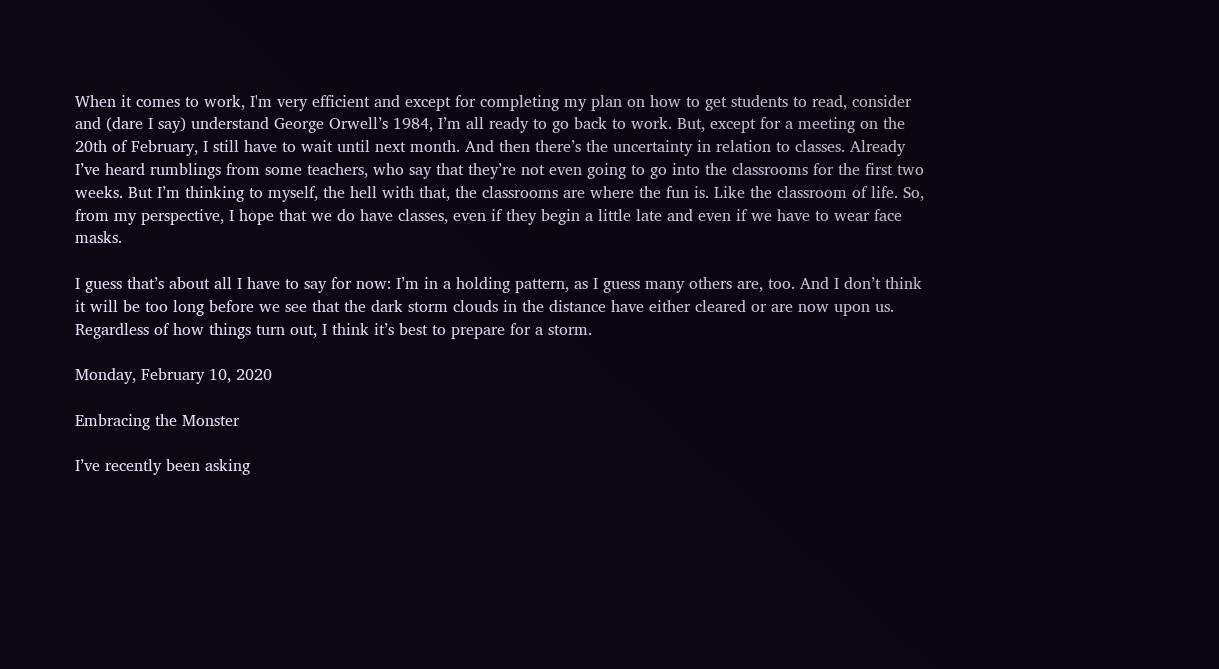When it comes to work, I'm very efficient and except for completing my plan on how to get students to read, consider and (dare I say) understand George Orwell’s 1984, I’m all ready to go back to work. But, except for a meeting on the 20th of February, I still have to wait until next month. And then there’s the uncertainty in relation to classes. Already I’ve heard rumblings from some teachers, who say that they’re not even going to go into the classrooms for the first two weeks. But I’m thinking to myself, the hell with that, the classrooms are where the fun is. Like the classroom of life. So, from my perspective, I hope that we do have classes, even if they begin a little late and even if we have to wear face masks.

I guess that’s about all I have to say for now: I’m in a holding pattern, as I guess many others are, too. And I don’t think it will be too long before we see that the dark storm clouds in the distance have either cleared or are now upon us. Regardless of how things turn out, I think it’s best to prepare for a storm.

Monday, February 10, 2020

Embracing the Monster

I’ve recently been asking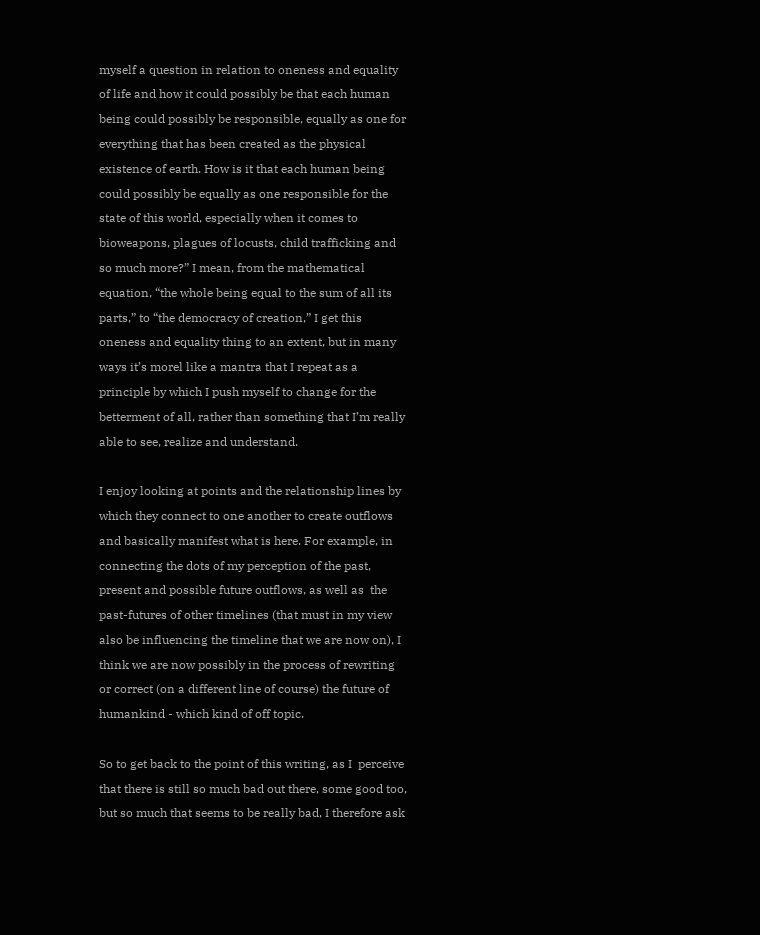myself a question in relation to oneness and equality of life and how it could possibly be that each human being could possibly be responsible, equally as one for everything that has been created as the physical existence of earth. How is it that each human being could possibly be equally as one responsible for the state of this world, especially when it comes to bioweapons, plagues of locusts, child trafficking and so much more?” I mean, from the mathematical equation, “the whole being equal to the sum of all its parts,” to “the democracy of creation,” I get this oneness and equality thing to an extent, but in many ways it’s morel like a mantra that I repeat as a principle by which I push myself to change for the betterment of all, rather than something that I’m really able to see, realize and understand.

I enjoy looking at points and the relationship lines by which they connect to one another to create outflows and basically manifest what is here. For example, in connecting the dots of my perception of the past, present and possible future outflows, as well as  the past-futures of other timelines (that must in my view also be influencing the timeline that we are now on), I think we are now possibly in the process of rewriting or correct (on a different line of course) the future of humankind - which kind of off topic.

So to get back to the point of this writing, as I  perceive that there is still so much bad out there, some good too, but so much that seems to be really bad, I therefore ask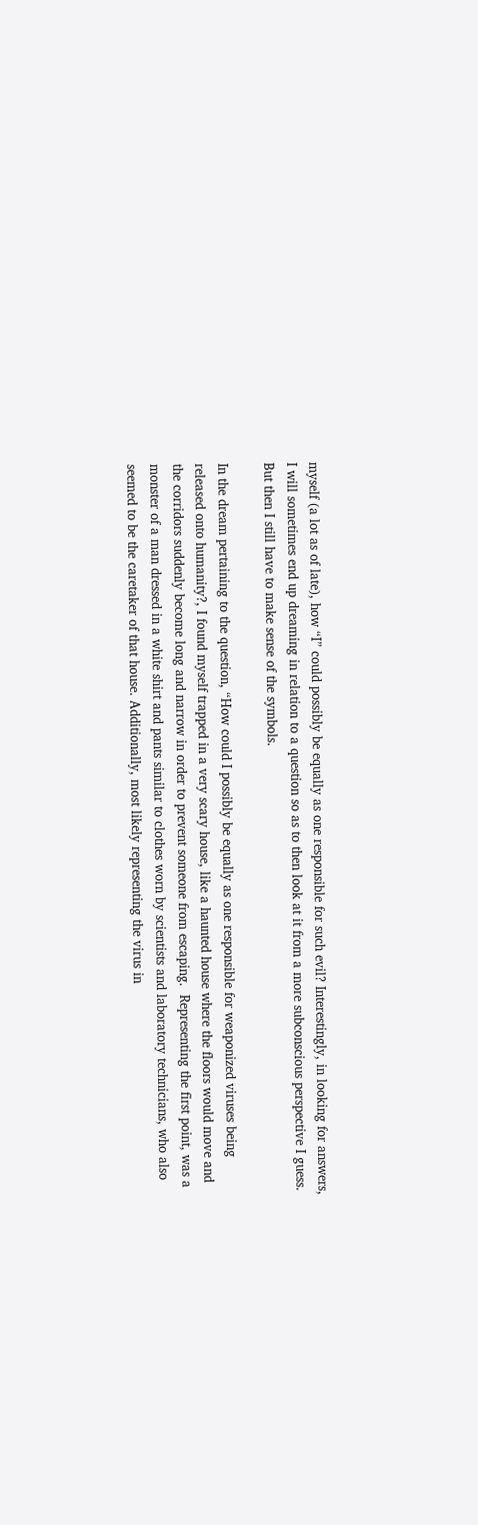myself (a lot as of late), how “I” could possibly be equally as one responsible for such evil? Interestingly, in looking for answers, I will sometimes end up dreaming in relation to a question so as to then look at it from a more subconscious perspective I guess. But then I still have to make sense of the symbols.

In the dream pertaining to the question, “How could I possibly be equally as one responsible for weaponized viruses being released onto humanity?, I found myself trapped in a very scary house, like a haunted house where the floors would move and the corridors suddenly become long and narrow in order to prevent someone from escaping.  Representing the first point, was a monster of a man dressed in a white shirt and pants similar to clothes worn by scientists and laboratory technicians, who also seemed to be the caretaker of that house. Additionally, most likely representing the virus in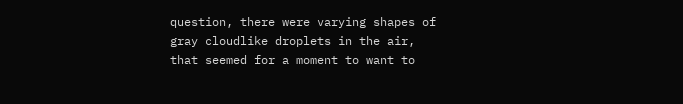question, there were varying shapes of gray cloudlike droplets in the air, that seemed for a moment to want to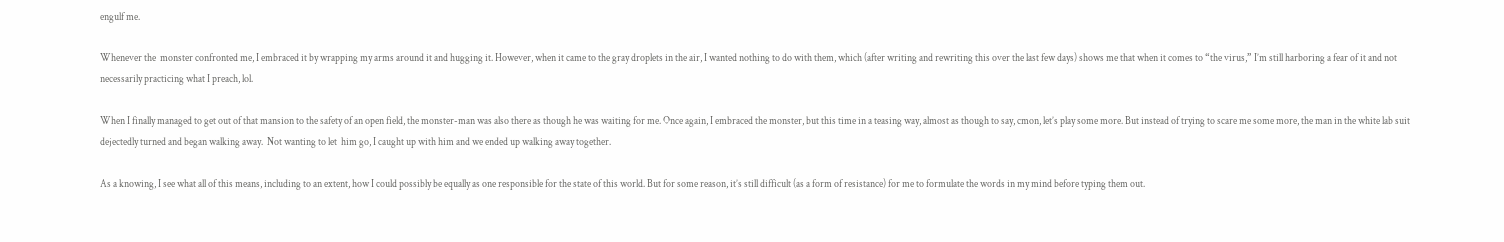engulf me.

Whenever the  monster confronted me, I embraced it by wrapping my arms around it and hugging it. However, when it came to the gray droplets in the air, I wanted nothing to do with them, which (after writing and rewriting this over the last few days) shows me that when it comes to “the virus,” I’m still harboring a fear of it and not necessarily practicing what I preach, lol.

When I finally managed to get out of that mansion to the safety of an open field, the monster-man was also there as though he was waiting for me. Once again, I embraced the monster, but this time in a teasing way, almost as though to say, cmon, let’s play some more. But instead of trying to scare me some more, the man in the white lab suit dejectedly turned and began walking away.  Not wanting to let  him go, I caught up with him and we ended up walking away together.

As a knowing, I see what all of this means, including to an extent, how I could possibly be equally as one responsible for the state of this world. But for some reason, it’s still difficult (as a form of resistance) for me to formulate the words in my mind before typing them out.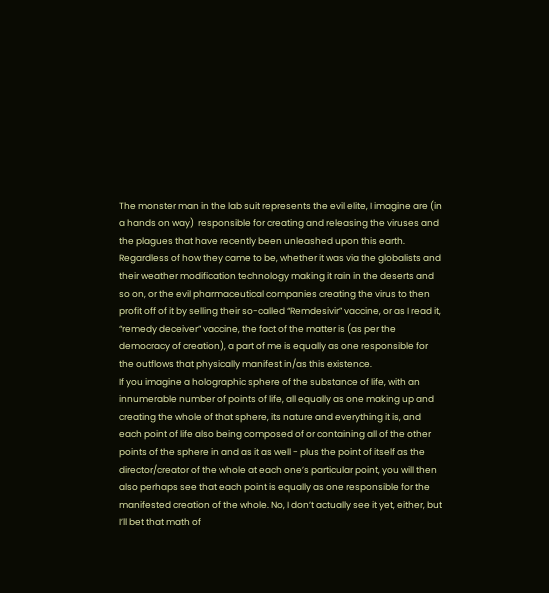The monster man in the lab suit represents the evil elite, I imagine are (in a hands on way)  responsible for creating and releasing the viruses and the plagues that have recently been unleashed upon this earth.  Regardless of how they came to be, whether it was via the globalists and their weather modification technology making it rain in the deserts and so on, or the evil pharmaceutical companies creating the virus to then profit off of it by selling their so-called “Remdesivir” vaccine, or as I read it, “remedy deceiver” vaccine, the fact of the matter is (as per the democracy of creation), a part of me is equally as one responsible for the outflows that physically manifest in/as this existence.
If you imagine a holographic sphere of the substance of life, with an innumerable number of points of life, all equally as one making up and creating the whole of that sphere, its nature and everything it is, and each point of life also being composed of or containing all of the other points of the sphere in and as it as well - plus the point of itself as the director/creator of the whole at each one’s particular point, you will then also perhaps see that each point is equally as one responsible for the manifested creation of the whole. No, I don’t actually see it yet, either, but I’ll bet that math of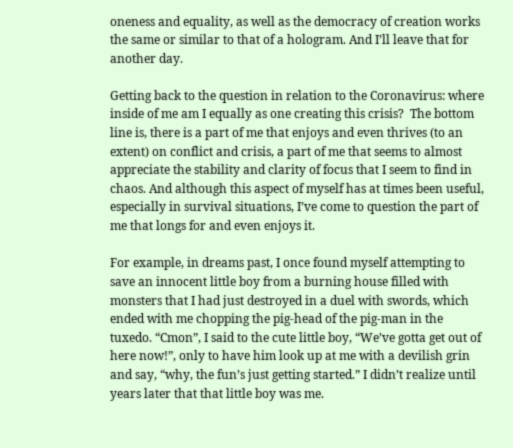oneness and equality, as well as the democracy of creation works the same or similar to that of a hologram. And I’ll leave that for another day.

Getting back to the question in relation to the Coronavirus: where inside of me am I equally as one creating this crisis?  The bottom line is, there is a part of me that enjoys and even thrives (to an extent) on conflict and crisis, a part of me that seems to almost appreciate the stability and clarity of focus that I seem to find in chaos. And although this aspect of myself has at times been useful, especially in survival situations, I’ve come to question the part of me that longs for and even enjoys it.

For example, in dreams past, I once found myself attempting to save an innocent little boy from a burning house filled with monsters that I had just destroyed in a duel with swords, which ended with me chopping the pig-head of the pig-man in the tuxedo. “Cmon”, I said to the cute little boy, “We’ve gotta get out of here now!”, only to have him look up at me with a devilish grin and say, “why, the fun’s just getting started.” I didn’t realize until years later that that little boy was me.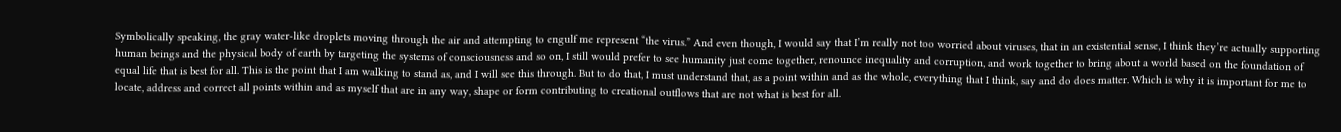Symbolically speaking, the gray water-like droplets moving through the air and attempting to engulf me represent “the virus.” And even though, I would say that I’m really not too worried about viruses, that in an existential sense, I think they’re actually supporting human beings and the physical body of earth by targeting the systems of consciousness and so on, I still would prefer to see humanity just come together, renounce inequality and corruption, and work together to bring about a world based on the foundation of equal life that is best for all. This is the point that I am walking to stand as, and I will see this through. But to do that, I must understand that, as a point within and as the whole, everything that I think, say and do does matter. Which is why it is important for me to locate, address and correct all points within and as myself that are in any way, shape or form contributing to creational outflows that are not what is best for all.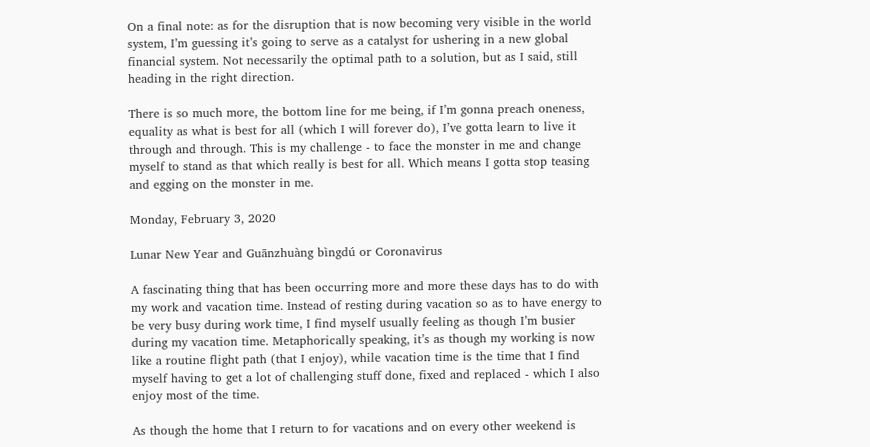On a final note: as for the disruption that is now becoming very visible in the world system, I’m guessing it’s going to serve as a catalyst for ushering in a new global financial system. Not necessarily the optimal path to a solution, but as I said, still heading in the right direction.

There is so much more, the bottom line for me being, if I’m gonna preach oneness, equality as what is best for all (which I will forever do), I’ve gotta learn to live it through and through. This is my challenge - to face the monster in me and change myself to stand as that which really is best for all. Which means I gotta stop teasing and egging on the monster in me.

Monday, February 3, 2020

Lunar New Year and Guānzhuàng bìngdú or Coronavirus

A fascinating thing that has been occurring more and more these days has to do with my work and vacation time. Instead of resting during vacation so as to have energy to be very busy during work time, I find myself usually feeling as though I’m busier during my vacation time. Metaphorically speaking, it’s as though my working is now like a routine flight path (that I enjoy), while vacation time is the time that I find myself having to get a lot of challenging stuff done, fixed and replaced - which I also enjoy most of the time.

As though the home that I return to for vacations and on every other weekend is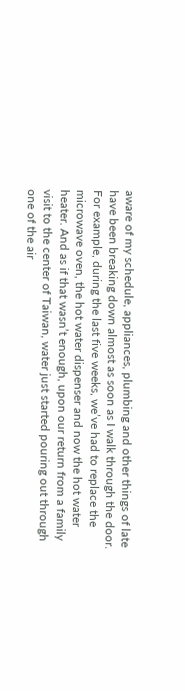aware of my schedule, appliances, plumbing and other things of late have been breaking down almost as soon as I walk through the door. For example, during the last five weeks, we’ve had to replace the microwave oven, the hot water dispenser and now the hot water heater. And as if that wasn’t enough, upon our return from a family visit to the center of Taiwan, water just started pouring out through one of the air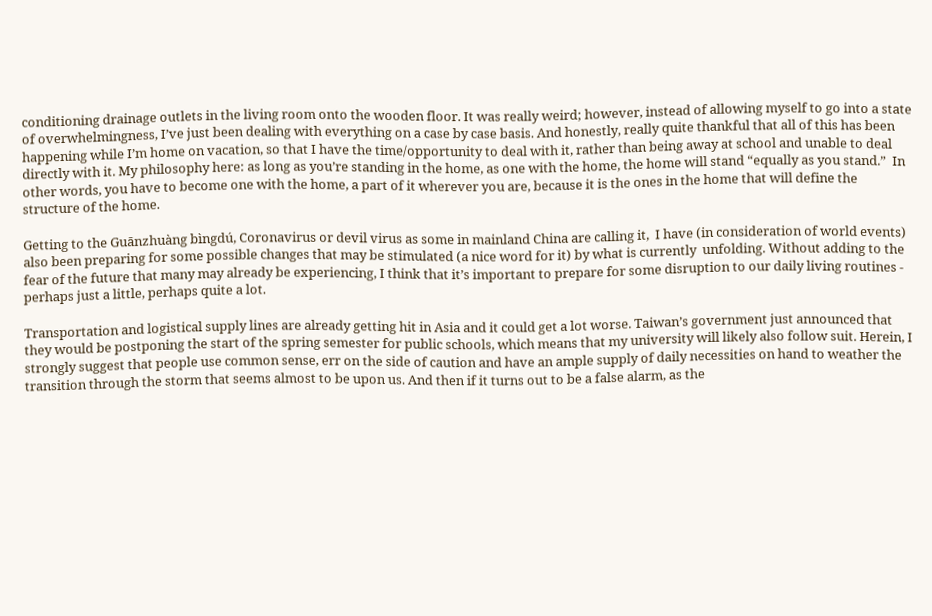conditioning drainage outlets in the living room onto the wooden floor. It was really weird; however, instead of allowing myself to go into a state of overwhelmingness, I’ve just been dealing with everything on a case by case basis. And honestly, really quite thankful that all of this has been happening while I’m home on vacation, so that I have the time/opportunity to deal with it, rather than being away at school and unable to deal directly with it. My philosophy here: as long as you’re standing in the home, as one with the home, the home will stand “equally as you stand.”  In other words, you have to become one with the home, a part of it wherever you are, because it is the ones in the home that will define the structure of the home.

Getting to the Guānzhuàng bìngdú, Coronavirus or devil virus as some in mainland China are calling it,  I have (in consideration of world events) also been preparing for some possible changes that may be stimulated (a nice word for it) by what is currently  unfolding. Without adding to the fear of the future that many may already be experiencing, I think that it’s important to prepare for some disruption to our daily living routines - perhaps just a little, perhaps quite a lot.

Transportation and logistical supply lines are already getting hit in Asia and it could get a lot worse. Taiwan’s government just announced that they would be postponing the start of the spring semester for public schools, which means that my university will likely also follow suit. Herein, I strongly suggest that people use common sense, err on the side of caution and have an ample supply of daily necessities on hand to weather the transition through the storm that seems almost to be upon us. And then if it turns out to be a false alarm, as the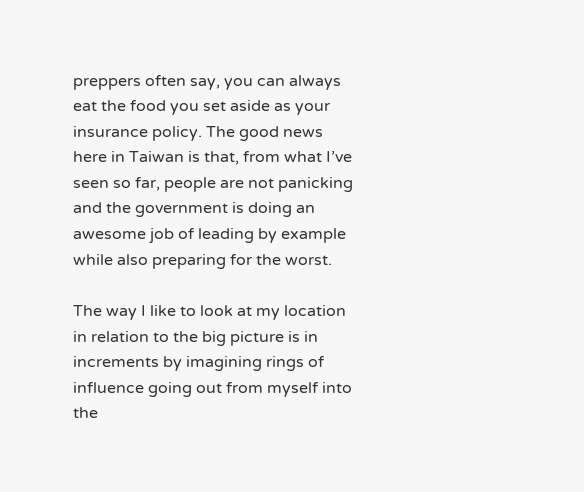preppers often say, you can always eat the food you set aside as your insurance policy. The good news here in Taiwan is that, from what I’ve seen so far, people are not panicking and the government is doing an awesome job of leading by example while also preparing for the worst.

The way I like to look at my location in relation to the big picture is in increments by imagining rings of influence going out from myself into the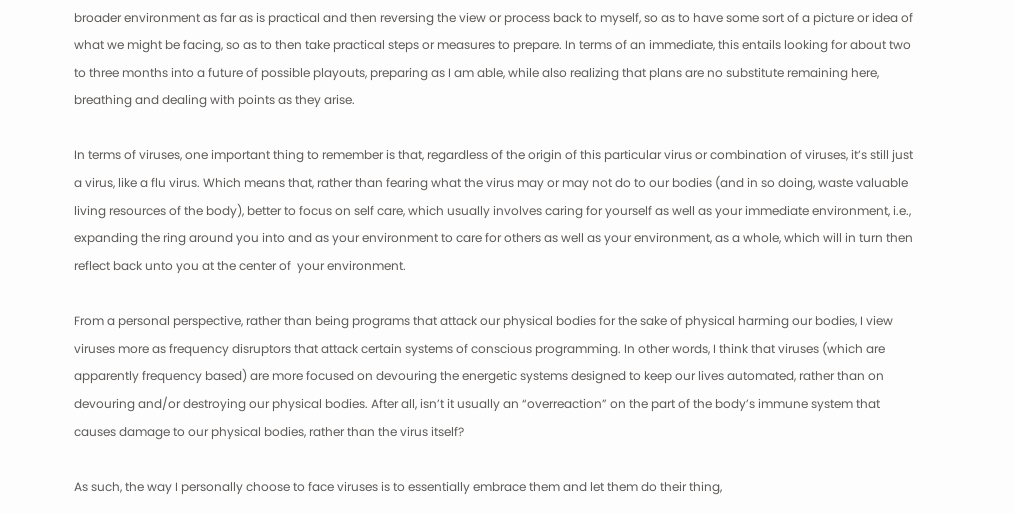broader environment as far as is practical and then reversing the view or process back to myself, so as to have some sort of a picture or idea of what we might be facing, so as to then take practical steps or measures to prepare. In terms of an immediate, this entails looking for about two to three months into a future of possible playouts, preparing as I am able, while also realizing that plans are no substitute remaining here, breathing and dealing with points as they arise.

In terms of viruses, one important thing to remember is that, regardless of the origin of this particular virus or combination of viruses, it’s still just a virus, like a flu virus. Which means that, rather than fearing what the virus may or may not do to our bodies (and in so doing, waste valuable living resources of the body), better to focus on self care, which usually involves caring for yourself as well as your immediate environment, i.e., expanding the ring around you into and as your environment to care for others as well as your environment, as a whole, which will in turn then reflect back unto you at the center of  your environment.

From a personal perspective, rather than being programs that attack our physical bodies for the sake of physical harming our bodies, I view viruses more as frequency disruptors that attack certain systems of conscious programming. In other words, I think that viruses (which are apparently frequency based) are more focused on devouring the energetic systems designed to keep our lives automated, rather than on devouring and/or destroying our physical bodies. After all, isn’t it usually an “overreaction” on the part of the body’s immune system that causes damage to our physical bodies, rather than the virus itself?

As such, the way I personally choose to face viruses is to essentially embrace them and let them do their thing,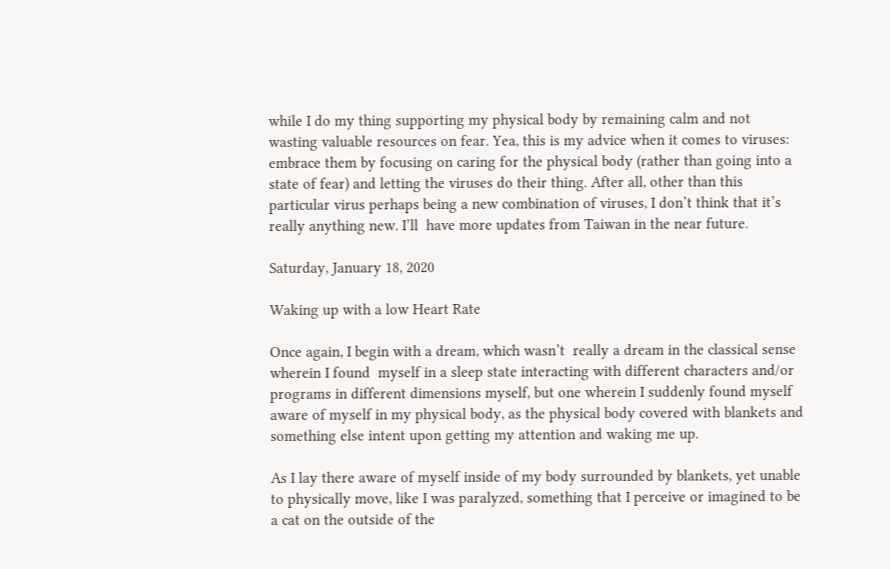while I do my thing supporting my physical body by remaining calm and not wasting valuable resources on fear. Yea, this is my advice when it comes to viruses: embrace them by focusing on caring for the physical body (rather than going into a state of fear) and letting the viruses do their thing. After all, other than this particular virus perhaps being a new combination of viruses, I don’t think that it’s really anything new. I’ll  have more updates from Taiwan in the near future.

Saturday, January 18, 2020

Waking up with a low Heart Rate

Once again, I begin with a dream, which wasn’t  really a dream in the classical sense wherein I found  myself in a sleep state interacting with different characters and/or programs in different dimensions myself, but one wherein I suddenly found myself aware of myself in my physical body, as the physical body covered with blankets and something else intent upon getting my attention and waking me up.

As I lay there aware of myself inside of my body surrounded by blankets, yet unable to physically move, like I was paralyzed, something that I perceive or imagined to be a cat on the outside of the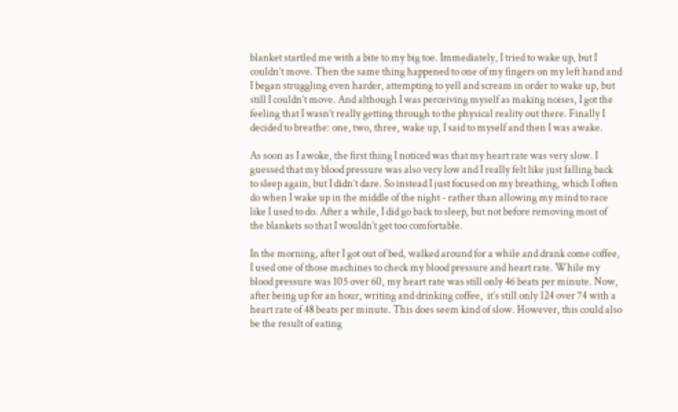blanket startled me with a bite to my big toe. Immediately, I tried to wake up, but I couldn’t move. Then the same thing happened to one of my fingers on my left hand and I began struggling even harder, attempting to yell and scream in order to wake up, but still I couldn’t move. And although I was perceiving myself as making noises, I got the feeling that I wasn’t really getting through to the physical reality out there. Finally I decided to breathe: one, two, three, wake up, I said to myself and then I was awake.

As soon as I awoke, the first thing I noticed was that my heart rate was very slow. I guessed that my blood pressure was also very low and I really felt like just falling back to sleep again, but I didn’t dare. So instead I just focused on my breathing, which I often do when I wake up in the middle of the night - rather than allowing my mind to race like I used to do. After a while, I did go back to sleep, but not before removing most of the blankets so that I wouldn’t get too comfortable.

In the morning, after I got out of bed, walked around for a while and drank come coffee, I used one of those machines to check my blood pressure and heart rate. While my blood pressure was 105 over 60, my heart rate was still only 46 beats per minute. Now, after being up for an hour, writing and drinking coffee,  it’s still only 124 over 74 with a heart rate of 48 beats per minute. This does seem kind of slow. However, this could also be the result of eating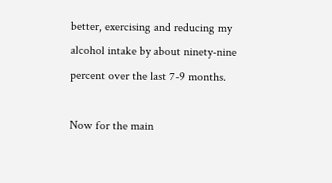better, exercising and reducing my alcohol intake by about ninety-nine percent over the last 7-9 months.

Now for the main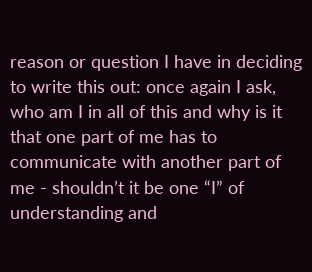reason or question I have in deciding to write this out: once again I ask, who am I in all of this and why is it that one part of me has to communicate with another part of me - shouldn’t it be one “I” of understanding and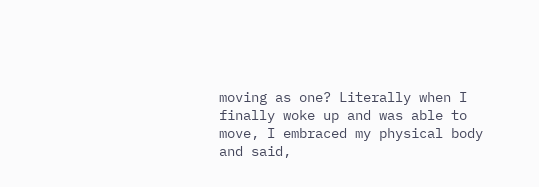moving as one? Literally when I finally woke up and was able to move, I embraced my physical body and said,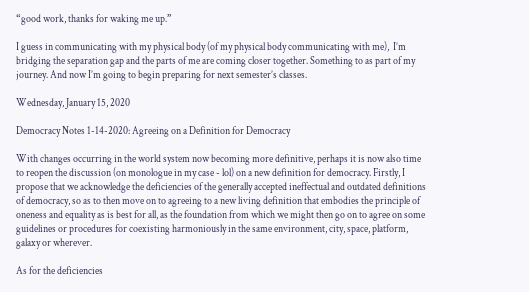“good work, thanks for waking me up.”

I guess in communicating with my physical body (of my physical body communicating with me),  I’m bridging the separation gap and the parts of me are coming closer together. Something to as part of my journey. And now I’m going to begin preparing for next semester’s classes.

Wednesday, January 15, 2020

Democracy Notes 1-14-2020: Agreeing on a Definition for Democracy

With changes occurring in the world system now becoming more definitive, perhaps it is now also time to reopen the discussion (on monologue in my case - lol) on a new definition for democracy. Firstly, I propose that we acknowledge the deficiencies of the generally accepted ineffectual and outdated definitions of democracy, so as to then move on to agreeing to a new living definition that embodies the principle of oneness and equality as is best for all, as the foundation from which we might then go on to agree on some guidelines or procedures for coexisting harmoniously in the same environment, city, space, platform, galaxy or wherever.

As for the deficiencies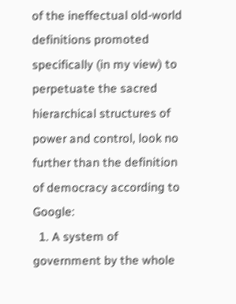of the ineffectual old-world definitions promoted specifically (in my view) to perpetuate the sacred hierarchical structures of power and control, look no further than the definition of democracy according to Google:
  1. A system of government by the whole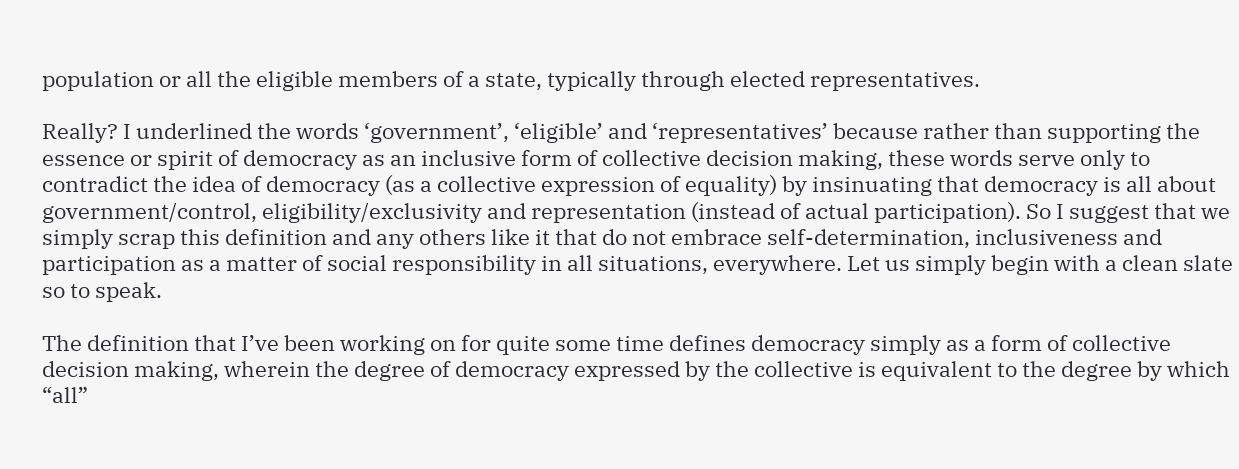population or all the eligible members of a state, typically through elected representatives.

Really? I underlined the words ‘government’, ‘eligible’ and ‘representatives’ because rather than supporting the essence or spirit of democracy as an inclusive form of collective decision making, these words serve only to contradict the idea of democracy (as a collective expression of equality) by insinuating that democracy is all about government/control, eligibility/exclusivity and representation (instead of actual participation). So I suggest that we simply scrap this definition and any others like it that do not embrace self-determination, inclusiveness and participation as a matter of social responsibility in all situations, everywhere. Let us simply begin with a clean slate so to speak.

The definition that I’ve been working on for quite some time defines democracy simply as a form of collective decision making, wherein the degree of democracy expressed by the collective is equivalent to the degree by which “all”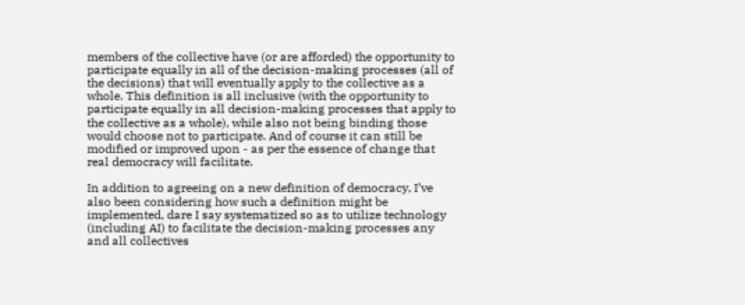members of the collective have (or are afforded) the opportunity to participate equally in all of the decision-making processes (all of the decisions) that will eventually apply to the collective as a whole. This definition is all inclusive (with the opportunity to participate equally in all decision-making processes that apply to the collective as a whole), while also not being binding those would choose not to participate. And of course it can still be modified or improved upon - as per the essence of change that real democracy will facilitate.

In addition to agreeing on a new definition of democracy, I’ve also been considering how such a definition might be implemented, dare I say systematized so as to utilize technology (including AI) to facilitate the decision-making processes any and all collectives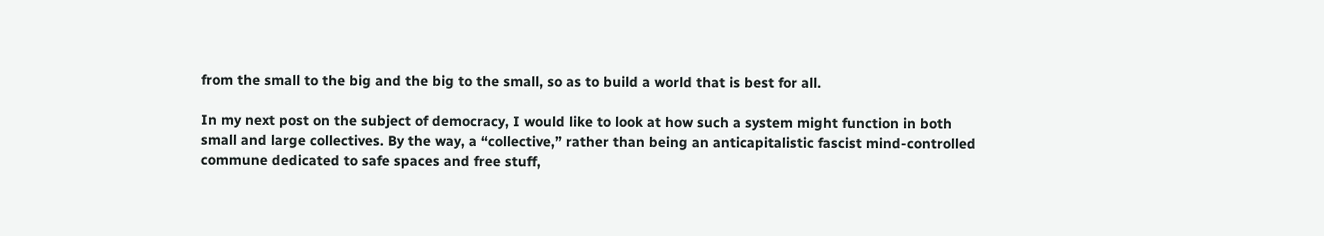from the small to the big and the big to the small, so as to build a world that is best for all.

In my next post on the subject of democracy, I would like to look at how such a system might function in both small and large collectives. By the way, a “collective,” rather than being an anticapitalistic fascist mind-controlled commune dedicated to safe spaces and free stuff,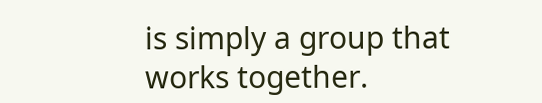is simply a group that works together.